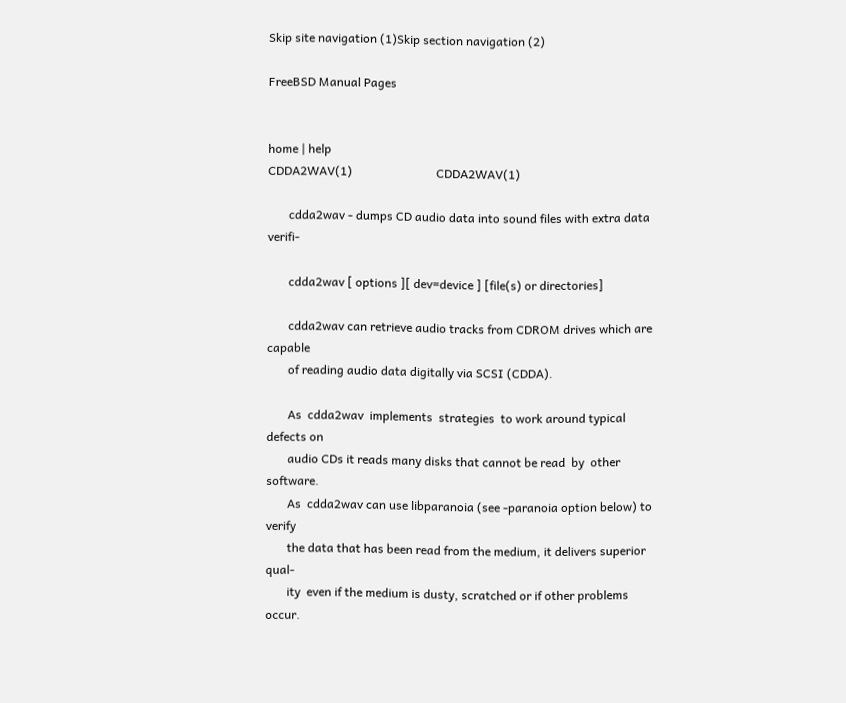Skip site navigation (1)Skip section navigation (2)

FreeBSD Manual Pages


home | help
CDDA2WAV(1)                            CDDA2WAV(1)

       cdda2wav - dumps CD audio data into sound files with extra data verifi-

       cdda2wav [ options ][ dev=device ] [file(s) or directories]

       cdda2wav can retrieve audio tracks from CDROM drives which are  capable
       of reading audio data digitally via SCSI (CDDA).

       As  cdda2wav  implements  strategies  to work around typical defects on
       audio CDs it reads many disks that cannot be read  by  other  software.
       As  cdda2wav can use libparanoia (see -paranoia option below) to verify
       the data that has been read from the medium, it delivers superior qual-
       ity  even if the medium is dusty, scratched or if other problems occur.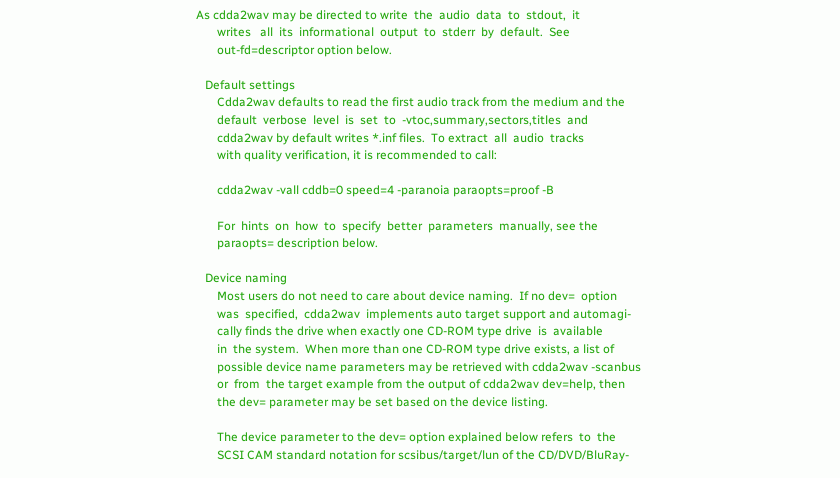As cdda2wav may be directed to write  the  audio  data  to  stdout,  it
       writes   all  its  informational  output  to  stderr  by  default.  See
       out-fd=descriptor option below.

   Default settings
       Cdda2wav defaults to read the first audio track from the medium and the
       default  verbose  level  is  set  to  -vtoc,summary,sectors,titles  and
       cdda2wav by default writes *.inf files.  To extract  all  audio  tracks
       with quality verification, it is recommended to call:

       cdda2wav -vall cddb=0 speed=4 -paranoia paraopts=proof -B

       For  hints  on  how  to  specify  better  parameters  manually, see the
       paraopts= description below.

   Device naming
       Most users do not need to care about device naming.  If no dev=  option
       was  specified,  cdda2wav  implements auto target support and automagi-
       cally finds the drive when exactly one CD-ROM type drive  is  available
       in  the system.  When more than one CD-ROM type drive exists, a list of
       possible device name parameters may be retrieved with cdda2wav -scanbus
       or  from  the target example from the output of cdda2wav dev=help, then
       the dev= parameter may be set based on the device listing.

       The device parameter to the dev= option explained below refers  to  the
       SCSI CAM standard notation for scsibus/target/lun of the CD/DVD/BluRay-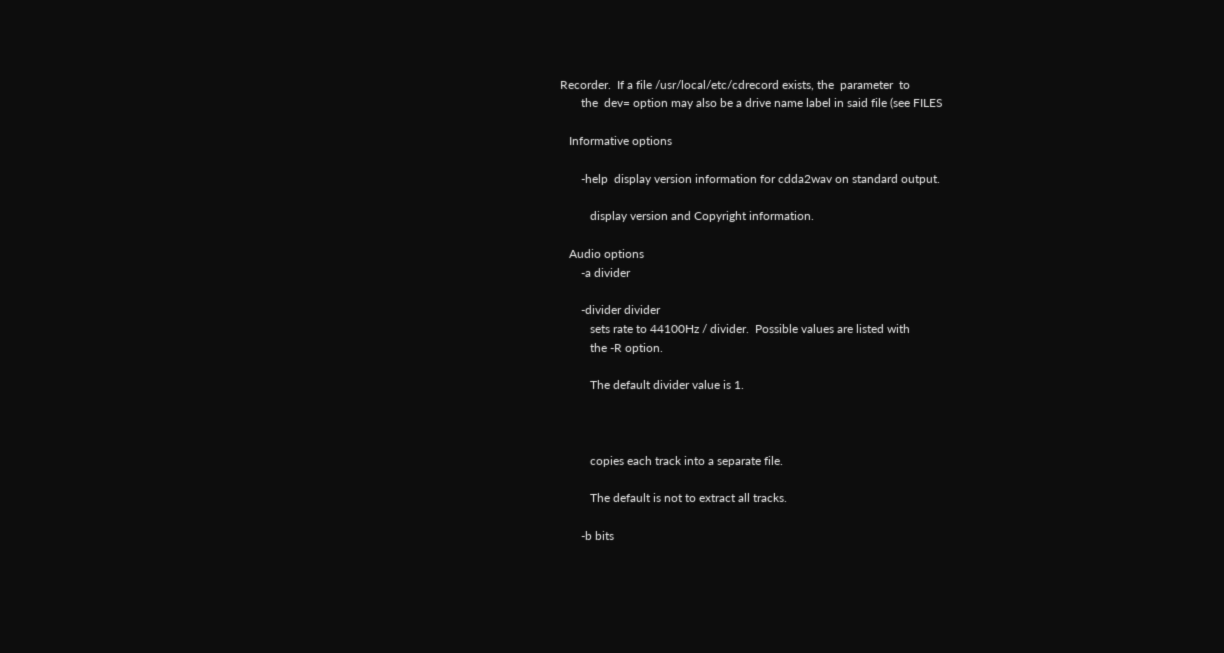Recorder.  If a file /usr/local/etc/cdrecord exists, the  parameter  to
       the  dev= option may also be a drive name label in said file (see FILES

   Informative options

       -help  display version information for cdda2wav on standard output.

          display version and Copyright information.

   Audio options
       -a divider

       -divider divider
          sets rate to 44100Hz / divider.  Possible values are listed with
          the -R option.

          The default divider value is 1.



          copies each track into a separate file.

          The default is not to extract all tracks.

       -b bits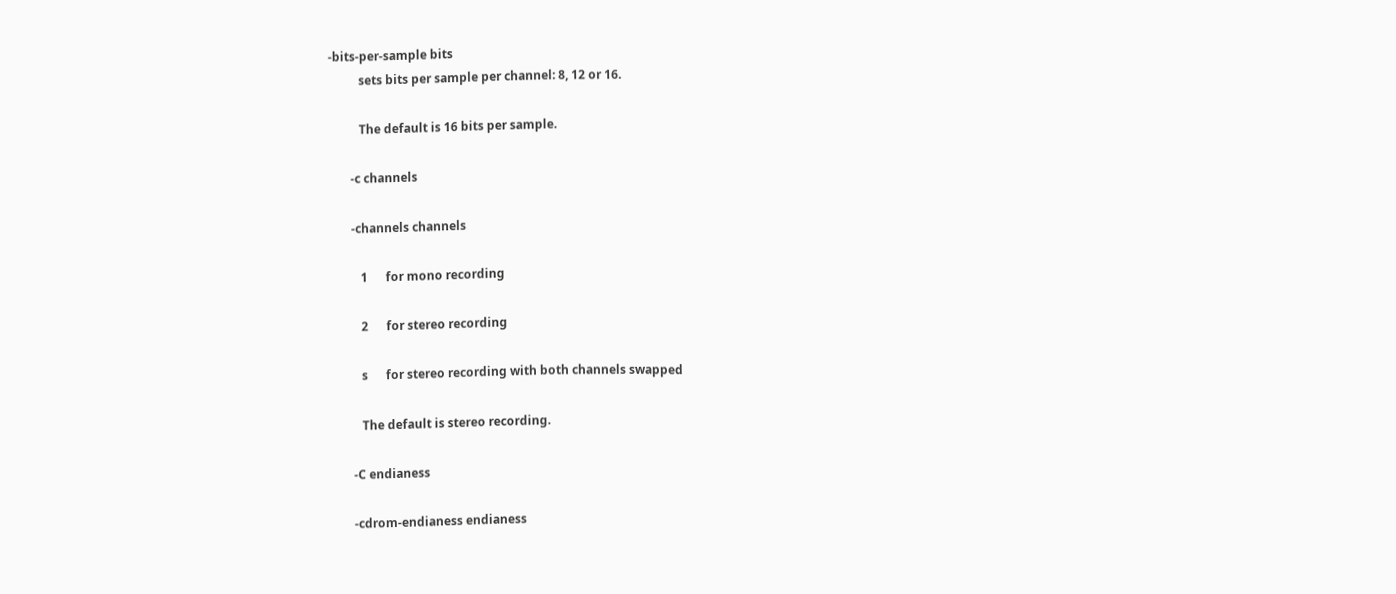-bits-per-sample bits
          sets bits per sample per channel: 8, 12 or 16.

          The default is 16 bits per sample.

       -c channels

       -channels channels

          1      for mono recording

          2      for stereo recording

          s      for stereo recording with both channels swapped

          The default is stereo recording.

       -C endianess

       -cdrom-endianess endianess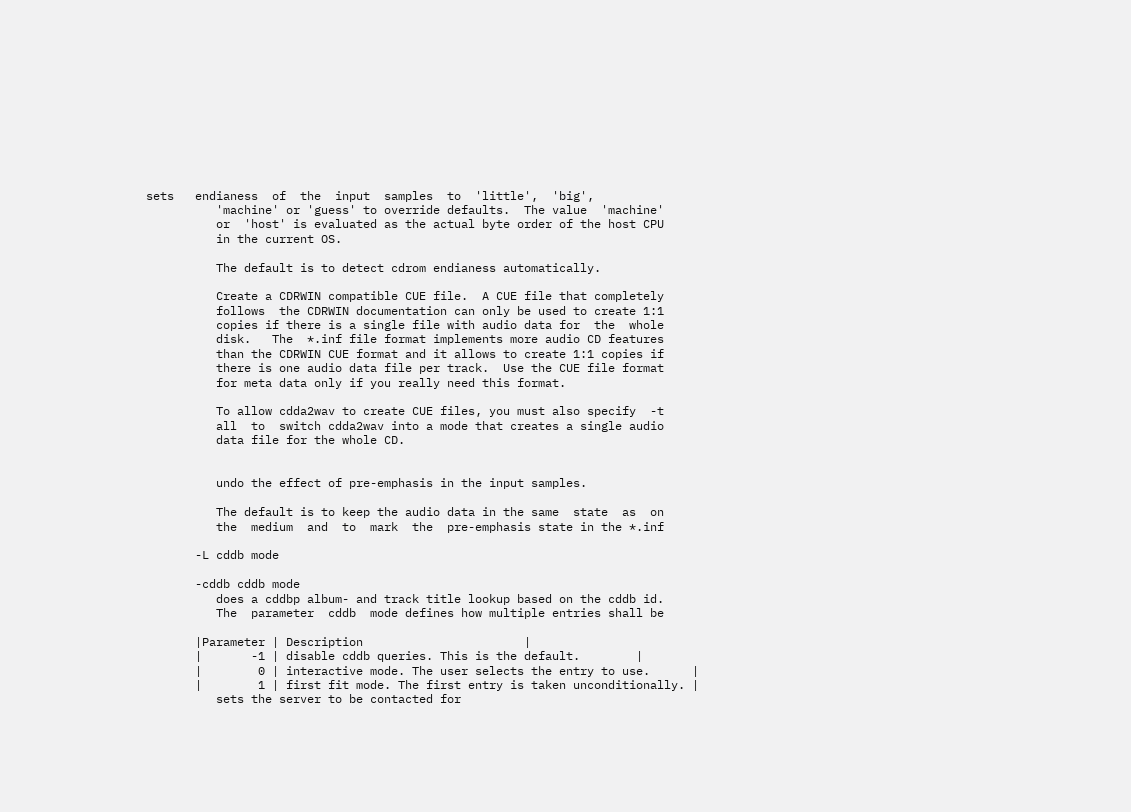sets   endianess  of  the  input  samples  to  'little',  'big',
          'machine' or 'guess' to override defaults.  The value  'machine'
          or  'host' is evaluated as the actual byte order of the host CPU
          in the current OS.

          The default is to detect cdrom endianess automatically.

          Create a CDRWIN compatible CUE file.  A CUE file that completely
          follows  the CDRWIN documentation can only be used to create 1:1
          copies if there is a single file with audio data for  the  whole
          disk.   The  *.inf file format implements more audio CD features
          than the CDRWIN CUE format and it allows to create 1:1 copies if
          there is one audio data file per track.  Use the CUE file format
          for meta data only if you really need this format.

          To allow cdda2wav to create CUE files, you must also specify  -t
          all  to  switch cdda2wav into a mode that creates a single audio
          data file for the whole CD.


          undo the effect of pre-emphasis in the input samples.

          The default is to keep the audio data in the same  state  as  on
          the  medium  and  to  mark  the  pre-emphasis state in the *.inf

       -L cddb mode

       -cddb cddb mode
          does a cddbp album- and track title lookup based on the cddb id.
          The  parameter  cddb  mode defines how multiple entries shall be

       |Parameter | Description                       |
       |       -1 | disable cddb queries. This is the default.        |
       |        0 | interactive mode. The user selects the entry to use.      |
       |        1 | first fit mode. The first entry is taken unconditionally. |
          sets the server to be contacted for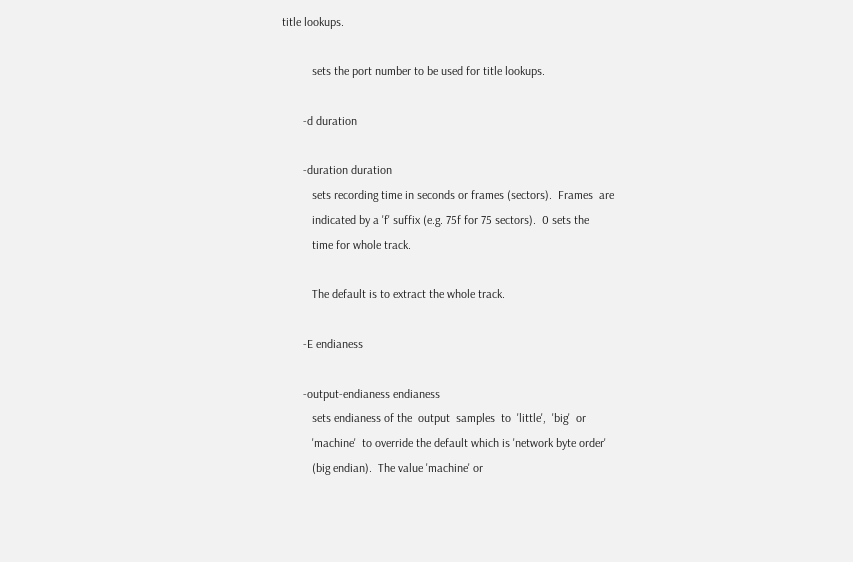title lookups.

          sets the port number to be used for title lookups.

       -d duration

       -duration duration
          sets recording time in seconds or frames (sectors).  Frames  are
          indicated by a 'f' suffix (e.g. 75f for 75 sectors).  0 sets the
          time for whole track.

          The default is to extract the whole track.

       -E endianess

       -output-endianess endianess
          sets endianess of the  output  samples  to  'little',  'big'  or
          'machine'  to override the default which is 'network byte order'
          (big endian).  The value 'machine' or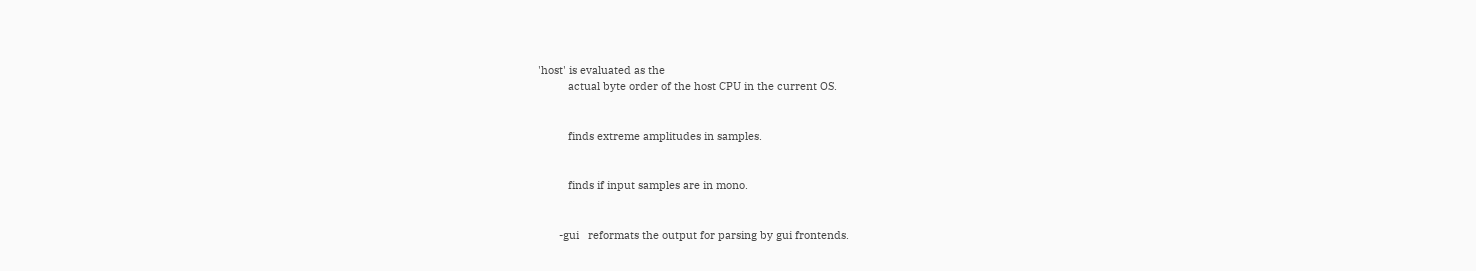'host' is evaluated as the
          actual byte order of the host CPU in the current OS.


          finds extreme amplitudes in samples.


          finds if input samples are in mono.


       -gui   reformats the output for parsing by gui frontends.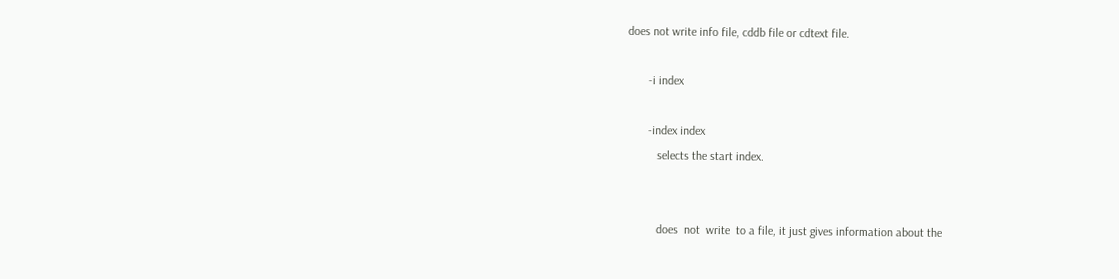does not write info file, cddb file or cdtext file.

       -i index

       -index index
          selects the start index.


          does  not  write  to a file, it just gives information about the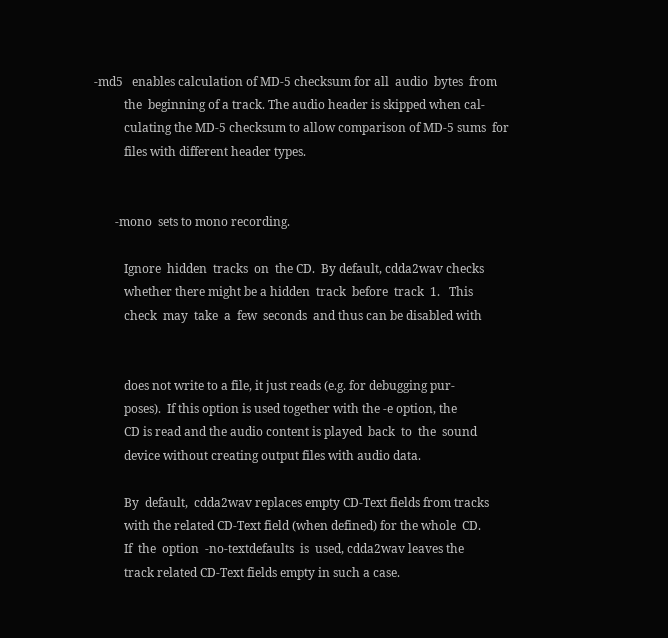-md5   enables calculation of MD-5 checksum for all  audio  bytes  from
          the  beginning of a track. The audio header is skipped when cal-
          culating the MD-5 checksum to allow comparison of MD-5 sums  for
          files with different header types.


       -mono  sets to mono recording.

          Ignore  hidden  tracks  on  the CD.  By default, cdda2wav checks
          whether there might be a hidden  track  before  track  1.   This
          check  may  take  a  few  seconds  and thus can be disabled with


          does not write to a file, it just reads (e.g. for debugging pur-
          poses).  If this option is used together with the -e option, the
          CD is read and the audio content is played  back  to  the  sound
          device without creating output files with audio data.

          By  default,  cdda2wav replaces empty CD-Text fields from tracks
          with the related CD-Text field (when defined) for the whole  CD.
          If  the  option  -no-textdefaults  is  used, cdda2wav leaves the
          track related CD-Text fields empty in such a case.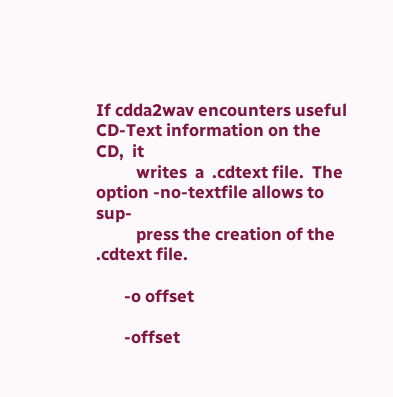If cdda2wav encounters useful CD-Text information on the CD,  it
          writes  a  .cdtext file.  The option -no-textfile allows to sup-
          press the creation of the .cdtext file.

       -o offset

       -offset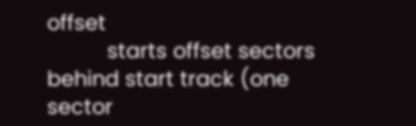offset
          starts offset sectors behind start track (one sector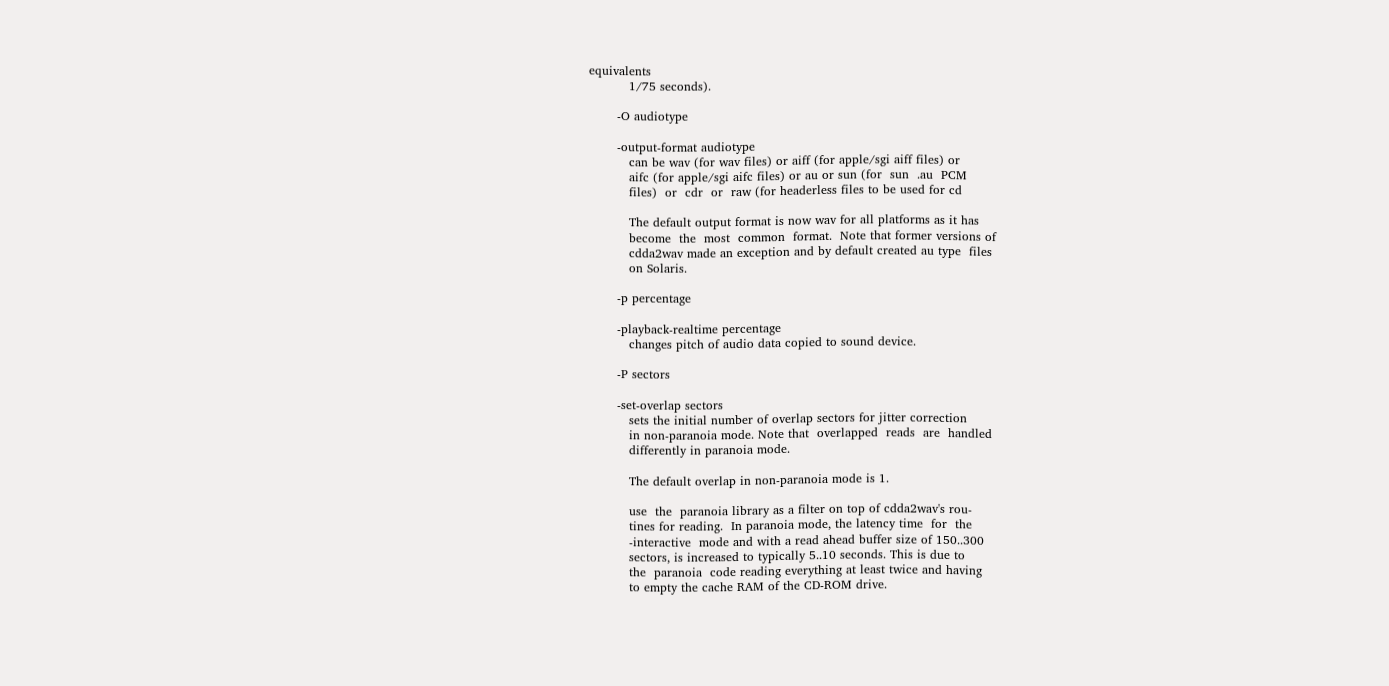equivalents
          1/75 seconds).

       -O audiotype

       -output-format audiotype
          can be wav (for wav files) or aiff (for apple/sgi aiff files) or
          aifc (for apple/sgi aifc files) or au or sun (for  sun  .au  PCM
          files)  or  cdr  or  raw (for headerless files to be used for cd

          The default output format is now wav for all platforms as it has
          become  the  most  common  format.  Note that former versions of
          cdda2wav made an exception and by default created au type  files
          on Solaris.

       -p percentage

       -playback-realtime percentage
          changes pitch of audio data copied to sound device.

       -P sectors

       -set-overlap sectors
          sets the initial number of overlap sectors for jitter correction
          in non-paranoia mode. Note that  overlapped  reads  are  handled
          differently in paranoia mode.

          The default overlap in non-paranoia mode is 1.

          use  the  paranoia library as a filter on top of cdda2wav's rou-
          tines for reading.  In paranoia mode, the latency time  for  the
          -interactive  mode and with a read ahead buffer size of 150..300
          sectors, is increased to typically 5..10 seconds. This is due to
          the  paranoia  code reading everything at least twice and having
          to empty the cache RAM of the CD-ROM drive.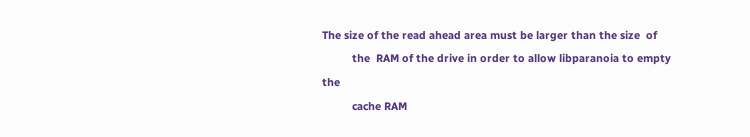The size of the read ahead area must be larger than the size  of
          the  RAM of the drive in order to allow libparanoia to empty the
          cache RAM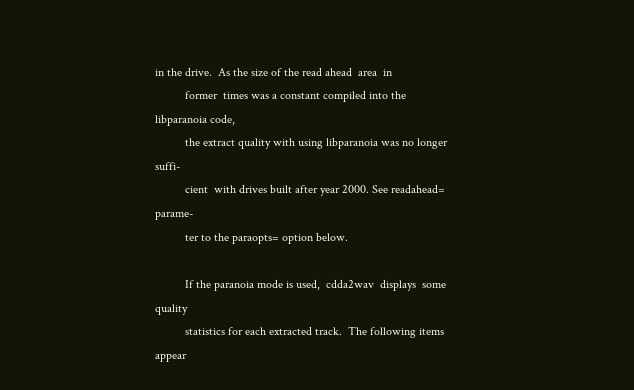in the drive.  As the size of the read ahead  area  in
          former  times was a constant compiled into the libparanoia code,
          the extract quality with using libparanoia was no longer  suffi-
          cient  with drives built after year 2000. See readahead= parame-
          ter to the paraopts= option below.

          If the paranoia mode is used,  cdda2wav  displays  some  quality
          statistics for each extracted track.  The following items appear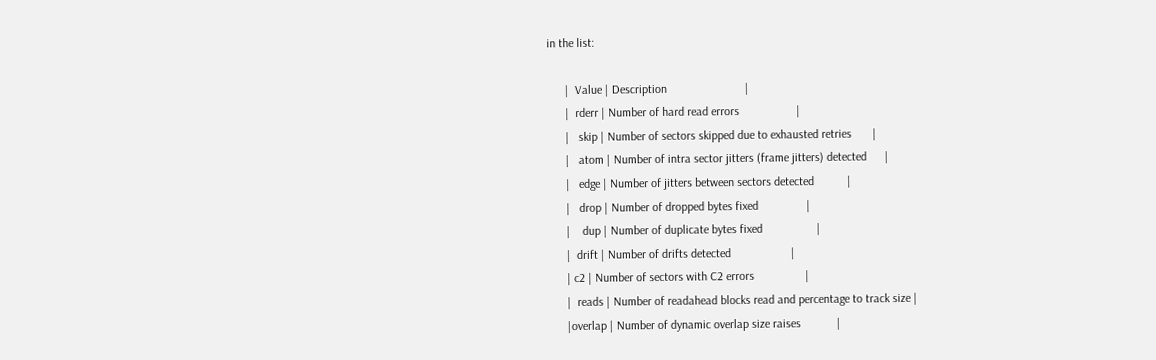in the list:

      |  Value | Description                          |
      |  rderr | Number of hard read errors                   |
      |   skip | Number of sectors skipped due to exhausted retries       |
      |   atom | Number of intra sector jitters (frame jitters) detected      |
      |   edge | Number of jitters between sectors detected           |
      |   drop | Number of dropped bytes fixed                |
      |    dup | Number of duplicate bytes fixed                  |
      |  drift | Number of drifts detected                    |
      | c2 | Number of sectors with C2 errors                 |
      |  reads | Number of readahead blocks read and percentage to track size |
      |overlap | Number of dynamic overlap size raises            |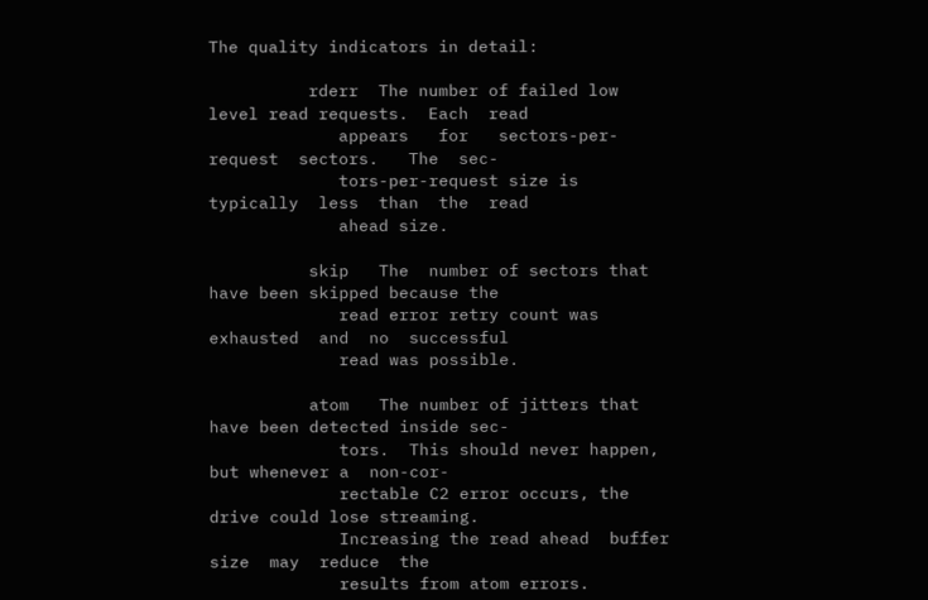The quality indicators in detail:

          rderr  The number of failed low level read requests.  Each  read
             appears   for   sectors-per-request  sectors.   The  sec-
             tors-per-request size is typically  less  than  the  read
             ahead size.

          skip   The  number of sectors that have been skipped because the
             read error retry count was exhausted  and  no  successful
             read was possible.

          atom   The number of jitters that have been detected inside sec-
             tors.  This should never happen, but whenever a  non-cor-
             rectable C2 error occurs, the drive could lose streaming.
             Increasing the read ahead  buffer  size  may  reduce  the
             results from atom errors.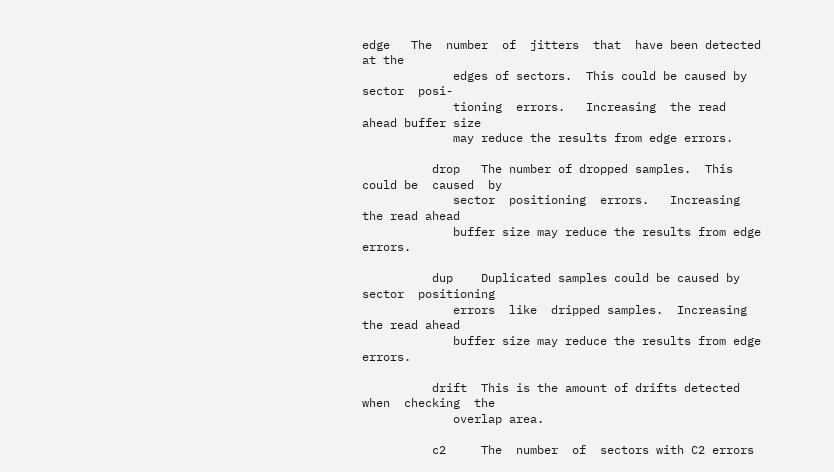edge   The  number  of  jitters  that  have been detected at the
             edges of sectors.  This could be caused by  sector  posi-
             tioning  errors.   Increasing  the read ahead buffer size
             may reduce the results from edge errors.

          drop   The number of dropped samples.  This could be  caused  by
             sector  positioning  errors.   Increasing  the read ahead
             buffer size may reduce the results from edge errors.

          dup    Duplicated samples could be caused by sector  positioning
             errors  like  dripped samples.  Increasing the read ahead
             buffer size may reduce the results from edge errors.

          drift  This is the amount of drifts detected when  checking  the
             overlap area.

          c2     The  number  of  sectors with C2 errors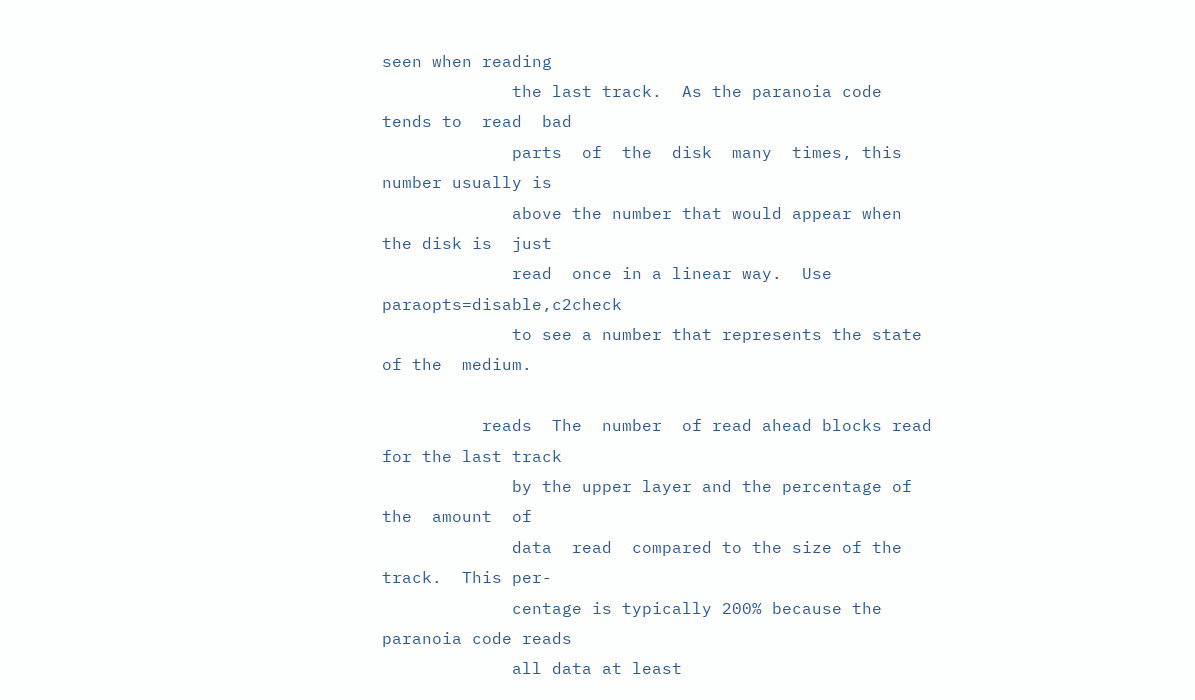seen when reading
             the last track.  As the paranoia code tends to  read  bad
             parts  of  the  disk  many  times, this number usually is
             above the number that would appear when the disk is  just
             read  once in a linear way.  Use paraopts=disable,c2check
             to see a number that represents the state of the  medium.

          reads  The  number  of read ahead blocks read for the last track
             by the upper layer and the percentage of  the  amount  of
             data  read  compared to the size of the track.  This per-
             centage is typically 200% because the paranoia code reads
             all data at least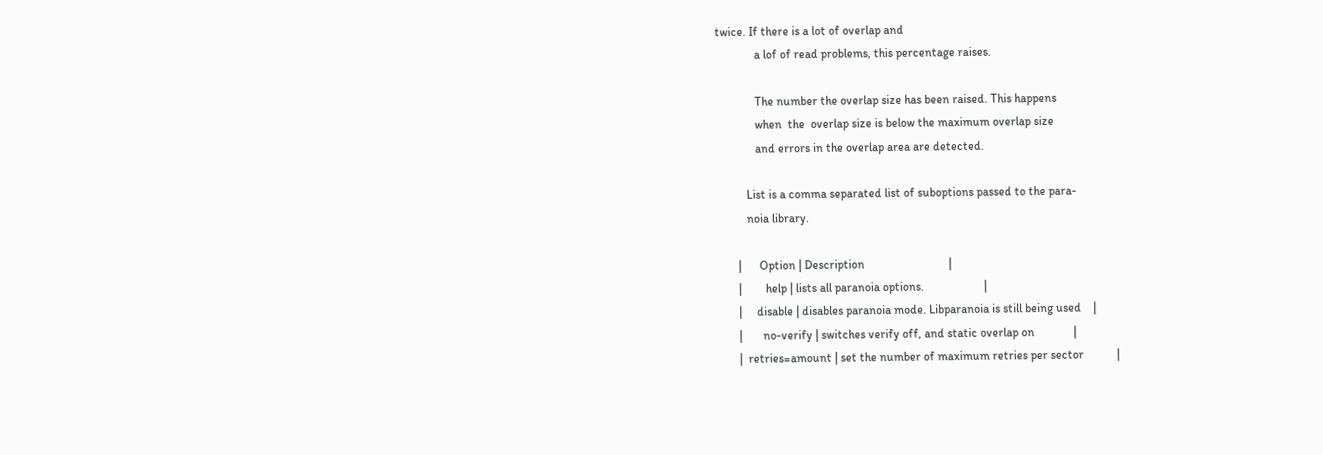twice. If there is a lot of overlap and
             a lof of read problems, this percentage raises.

             The number the overlap size has been raised. This happens
             when  the  overlap size is below the maximum overlap size
             and errors in the overlap area are detected.

          List is a comma separated list of suboptions passed to the para-
          noia library.

       |      Option | Description                            |
       |        help | lists all paranoia options.                    |
       |     disable | disables paranoia mode. Libparanoia is still being used    |
       |       no-verify | switches verify off, and static overlap on             |
       |  retries=amount | set the number of maximum retries per sector           |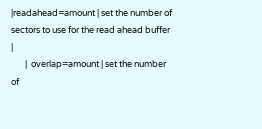|readahead=amount | set the number of sectors to use for the read ahead buffer |
       |  overlap=amount | set the number of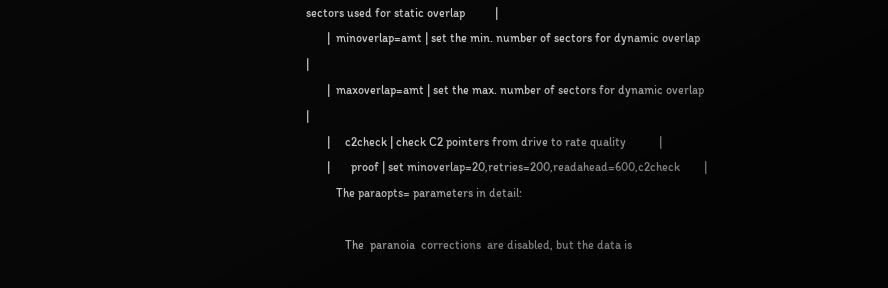sectors used for static overlap          |
       |  minoverlap=amt | set the min. number of sectors for dynamic overlap         |
       |  maxoverlap=amt | set the max. number of sectors for dynamic overlap         |
       |     c2check | check C2 pointers from drive to rate quality           |
       |       proof | set minoverlap=20,retries=200,readahead=600,c2check        |
          The paraopts= parameters in detail:

             The  paranoia  corrections  are disabled, but the data is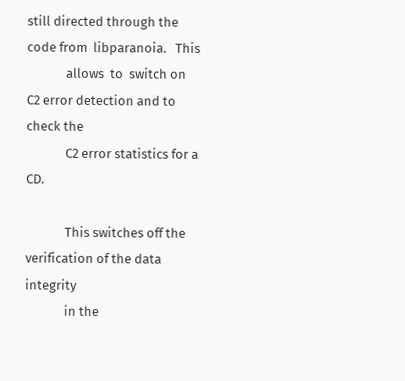still directed through the code from  libparanoia.   This
             allows  to  switch on C2 error detection and to check the
             C2 error statistics for a CD.

             This switches off the verification of the data  integrity
             in the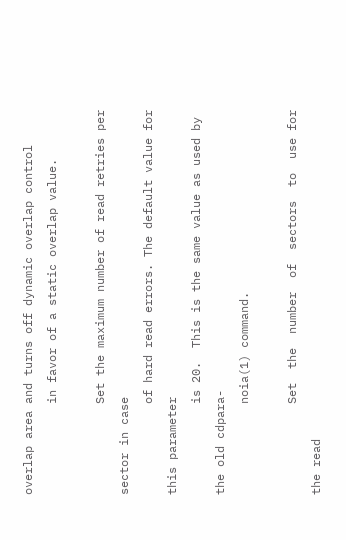overlap area and turns off dynamic overlap control
             in favor of a static overlap value.

             Set the maximum number of read retries per sector in case
             of hard read errors. The default value for this parameter
             is 20.  This is the same value as used by the old cdpara-
             noia(1) command.

             Set  the  number  of  sectors  to  use for the read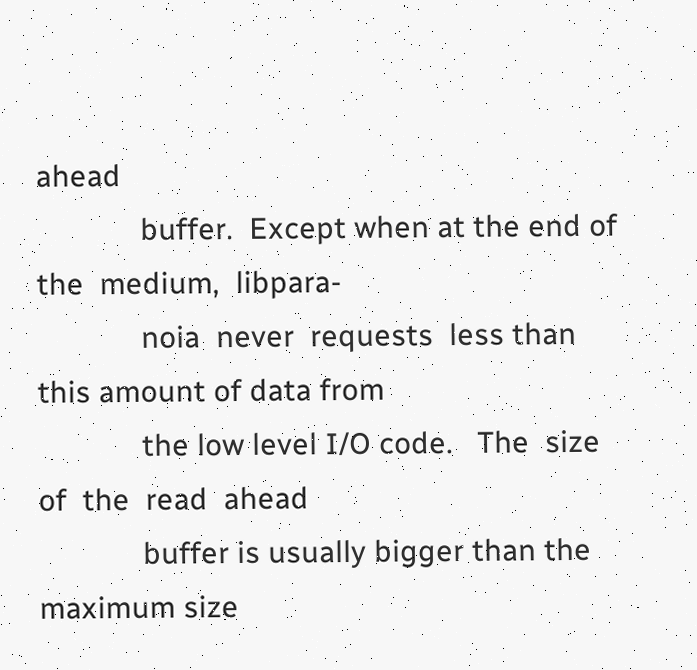ahead
             buffer.  Except when at the end of the  medium,  libpara-
             noia  never  requests  less than this amount of data from
             the low level I/O code.   The  size  of  the  read  ahead
             buffer is usually bigger than the maximum size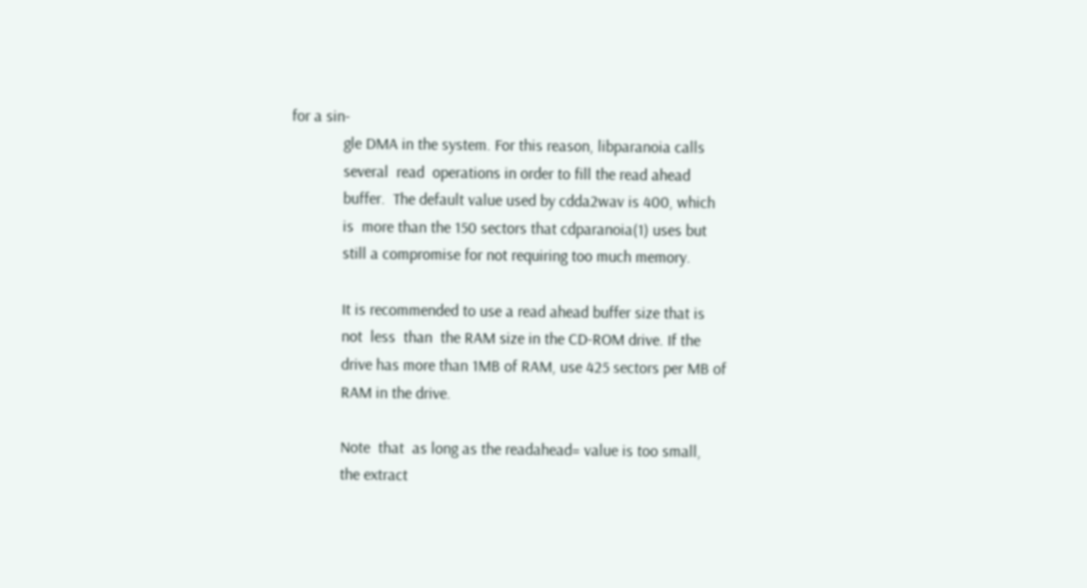for a sin-
             gle DMA in the system. For this reason, libparanoia calls
             several  read  operations in order to fill the read ahead
             buffer.  The default value used by cdda2wav is 400, which
             is  more than the 150 sectors that cdparanoia(1) uses but
             still a compromise for not requiring too much memory.

             It is recommended to use a read ahead buffer size that is
             not  less  than  the RAM size in the CD-ROM drive. If the
             drive has more than 1MB of RAM, use 425 sectors per MB of
             RAM in the drive.

             Note  that  as long as the readahead= value is too small,
             the extract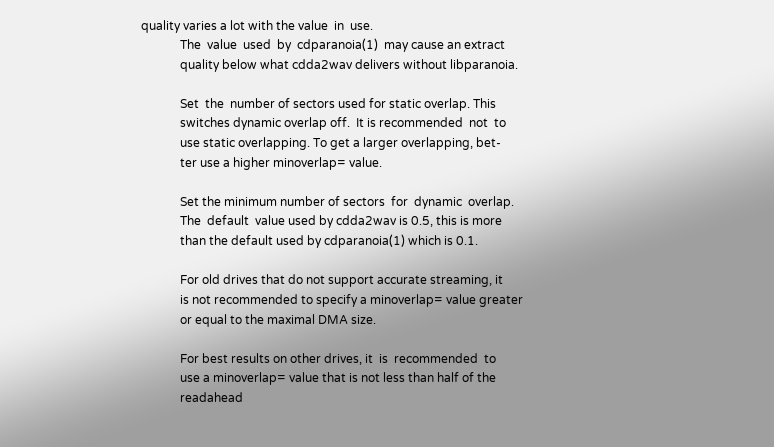quality varies a lot with the value  in  use.
             The  value  used  by  cdparanoia(1)  may cause an extract
             quality below what cdda2wav delivers without libparanoia.

             Set  the  number of sectors used for static overlap. This
             switches dynamic overlap off.  It is recommended  not  to
             use static overlapping. To get a larger overlapping, bet-
             ter use a higher minoverlap= value.

             Set the minimum number of sectors  for  dynamic  overlap.
             The  default  value used by cdda2wav is 0.5, this is more
             than the default used by cdparanoia(1) which is 0.1.

             For old drives that do not support accurate streaming, it
             is not recommended to specify a minoverlap= value greater
             or equal to the maximal DMA size.

             For best results on other drives, it  is  recommended  to
             use a minoverlap= value that is not less than half of the
             readahead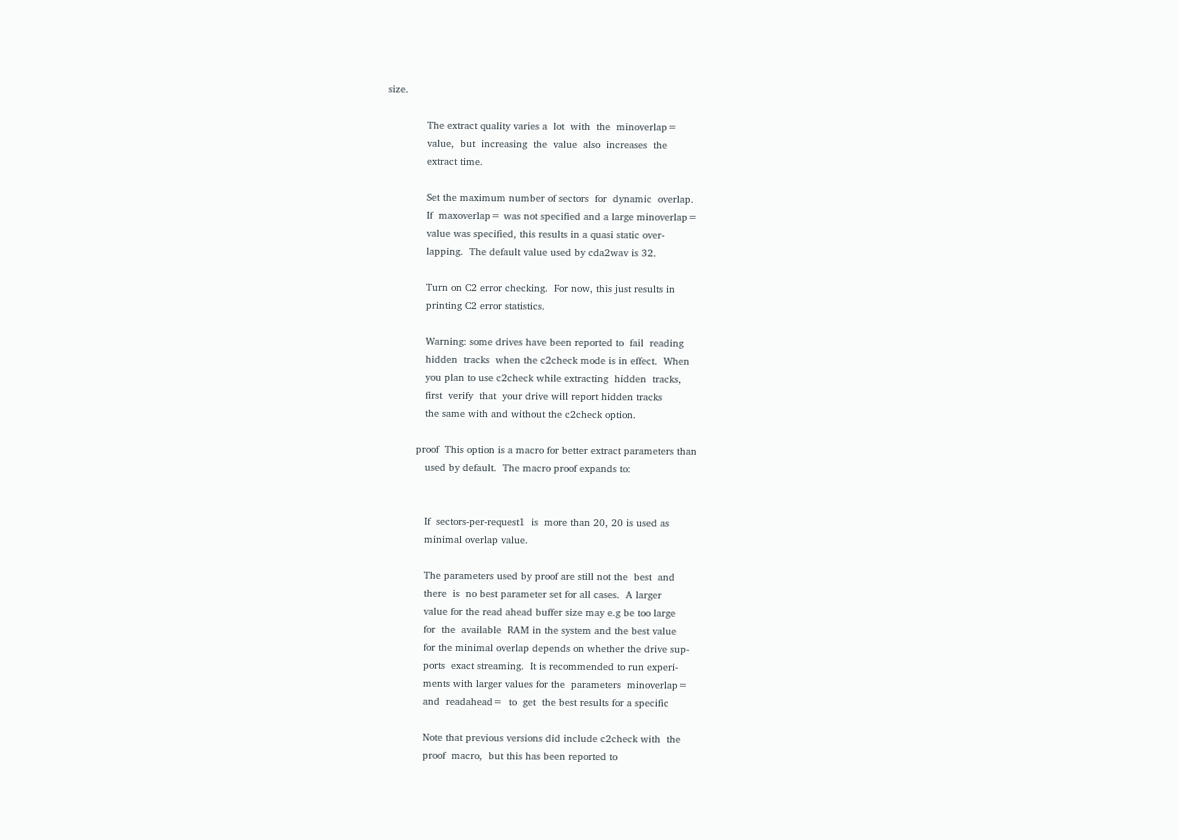size.

             The extract quality varies a  lot  with  the  minoverlap=
             value,  but  increasing  the  value  also  increases  the
             extract time.

             Set the maximum number of sectors  for  dynamic  overlap.
             If  maxoverlap= was not specified and a large minoverlap=
             value was specified, this results in a quasi static over-
             lapping.  The default value used by cda2wav is 32.

             Turn on C2 error checking.  For now, this just results in
             printing C2 error statistics.

             Warning: some drives have been reported to  fail  reading
             hidden  tracks  when the c2check mode is in effect.  When
             you plan to use c2check while extracting  hidden  tracks,
             first  verify  that  your drive will report hidden tracks
             the same with and without the c2check option.

          proof  This option is a macro for better extract parameters than
             used by default.  The macro proof expands to:


             If  sectors-per-request1  is  more than 20, 20 is used as
             minimal overlap value.

             The parameters used by proof are still not the  best  and
             there  is  no best parameter set for all cases.  A larger
             value for the read ahead buffer size may e.g be too large
             for  the  available  RAM in the system and the best value
             for the minimal overlap depends on whether the drive sup-
             ports  exact streaming.  It is recommended to run experi-
             ments with larger values for the  parameters  minoverlap=
             and  readahead=  to  get  the best results for a specific

             Note that previous versions did include c2check with  the
             proof  macro,  but this has been reported to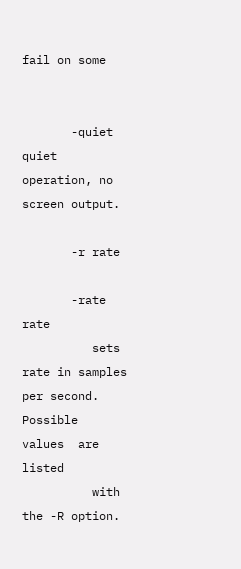fail on some


       -quiet quiet operation, no screen output.

       -r rate

       -rate rate
          sets rate in samples per second.   Possible  values  are  listed
          with the -R option.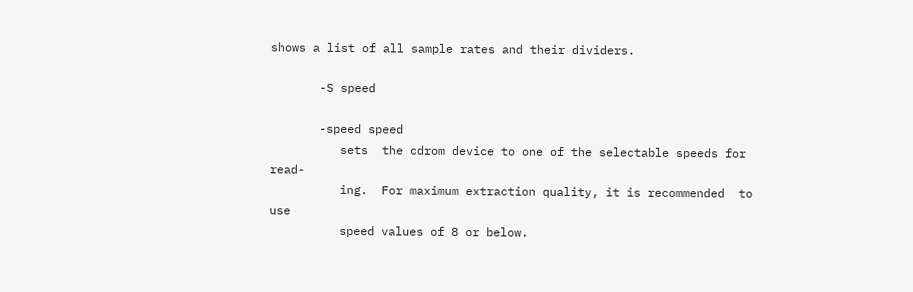shows a list of all sample rates and their dividers.

       -S speed

       -speed speed
          sets  the cdrom device to one of the selectable speeds for read-
          ing.  For maximum extraction quality, it is recommended  to  use
          speed values of 8 or below.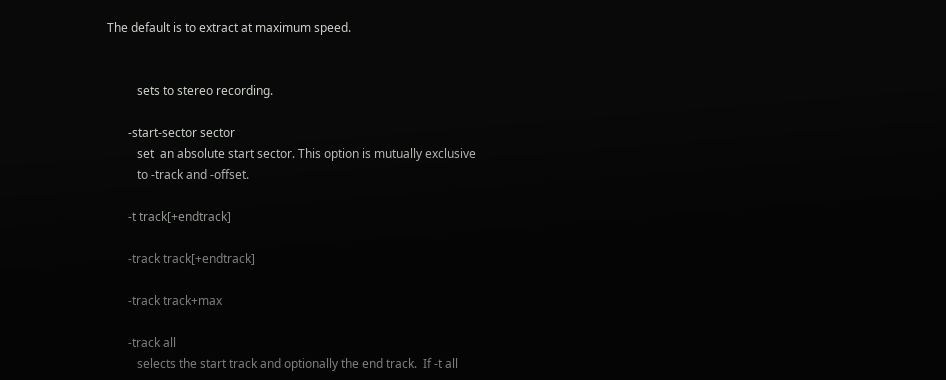The default is to extract at maximum speed.


          sets to stereo recording.

       -start-sector sector
          set  an absolute start sector. This option is mutually exclusive
          to -track and -offset.

       -t track[+endtrack]

       -track track[+endtrack]

       -track track+max

       -track all
          selects the start track and optionally the end track.  If -t all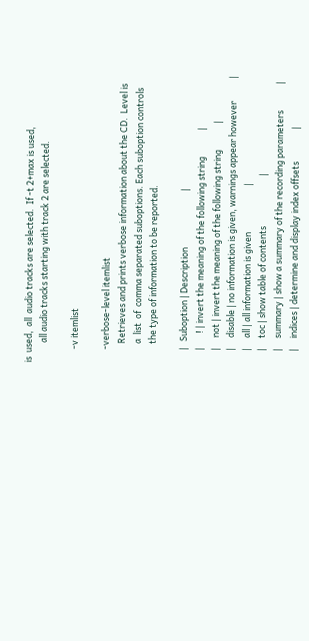is  used,  all  audio tracks are selected.  If -t 2+max is used,
          all audio tracks starting with track 2 are selected.

       -v itemlist

       -verbose-level itemlist
          Retrieves and prints verbose information about the CD.  Level is
          a  list  of  comma separated suboptions. Each suboption controls
          the type of information to be reported.

       |   Suboption | Description                            |
       |       ! | invert the meaning of the following string             |
       |     not | invert the meaning of the following string             |
       |     disable | no information is given, warnings appear however           |
       |     all | all information is given                       |
       |     toc | show table of contents                         |
       |     summary | show a summary of the recording parameters             |
       |     indices | determine and display index offsets                |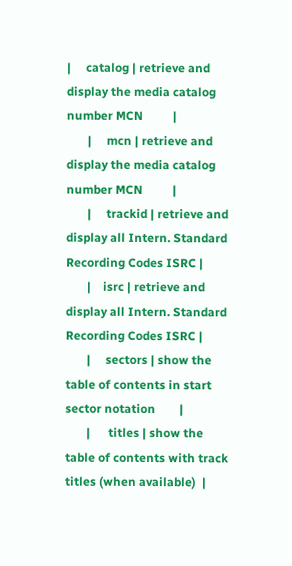|     catalog | retrieve and display the media catalog number MCN          |
       |     mcn | retrieve and display the media catalog number MCN          |
       |     trackid | retrieve and display all Intern. Standard Recording Codes ISRC |
       |    isrc | retrieve and display all Intern. Standard Recording Codes ISRC |
       |     sectors | show the table of contents in start sector notation        |
       |      titles | show the table of contents with track titles (when available)  |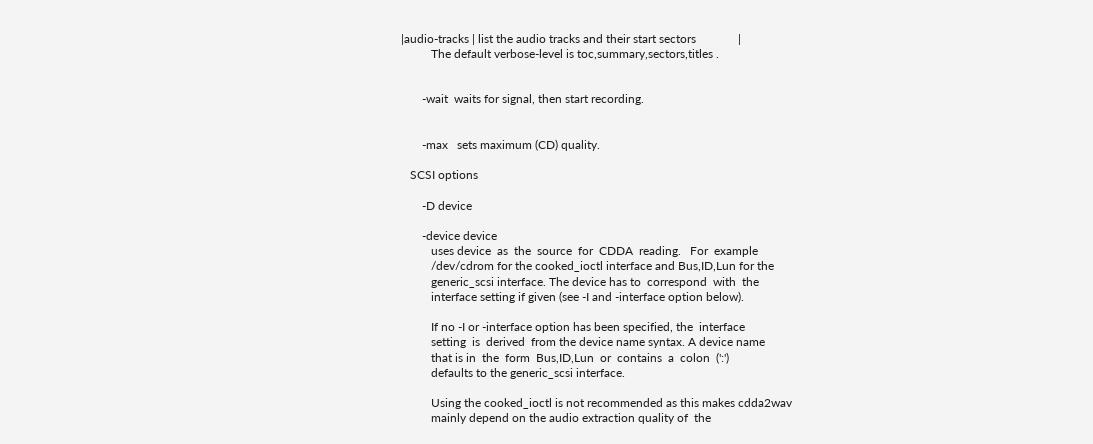|audio-tracks | list the audio tracks and their start sectors              |
          The default verbose-level is toc,summary,sectors,titles .


       -wait  waits for signal, then start recording.


       -max   sets maximum (CD) quality.

   SCSI options

       -D device

       -device device
          uses device  as  the  source  for  CDDA  reading.   For  example
          /dev/cdrom for the cooked_ioctl interface and Bus,ID,Lun for the
          generic_scsi interface. The device has to  correspond  with  the
          interface setting if given (see -I and -interface option below).

          If no -I or -interface option has been specified, the  interface
          setting  is  derived  from the device name syntax. A device name
          that is in  the  form  Bus,ID,Lun  or  contains  a  colon  (':')
          defaults to the generic_scsi interface.

          Using the cooked_ioctl is not recommended as this makes cdda2wav
          mainly depend on the audio extraction quality of  the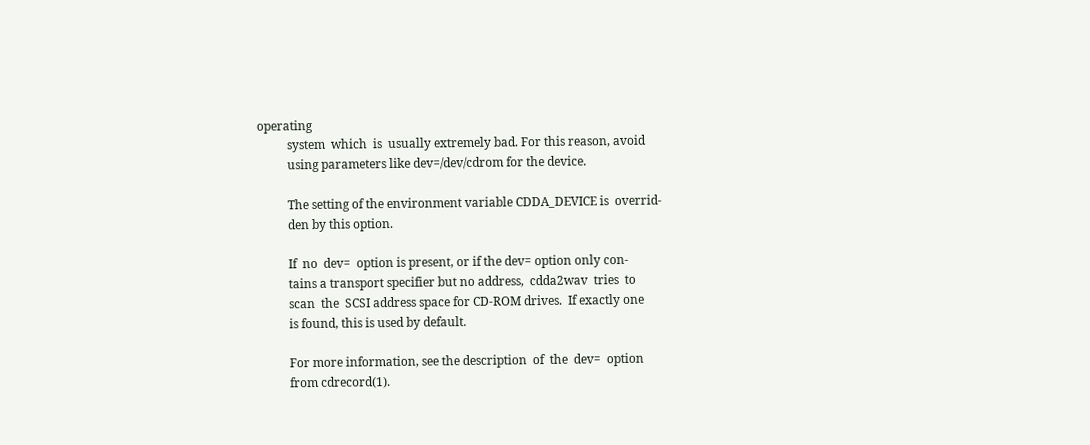operating
          system  which  is  usually extremely bad. For this reason, avoid
          using parameters like dev=/dev/cdrom for the device.

          The setting of the environment variable CDDA_DEVICE is  overrid-
          den by this option.

          If  no  dev=  option is present, or if the dev= option only con-
          tains a transport specifier but no address,  cdda2wav  tries  to
          scan  the  SCSI address space for CD-ROM drives.  If exactly one
          is found, this is used by default.

          For more information, see the description  of  the  dev=  option
          from cdrecord(1).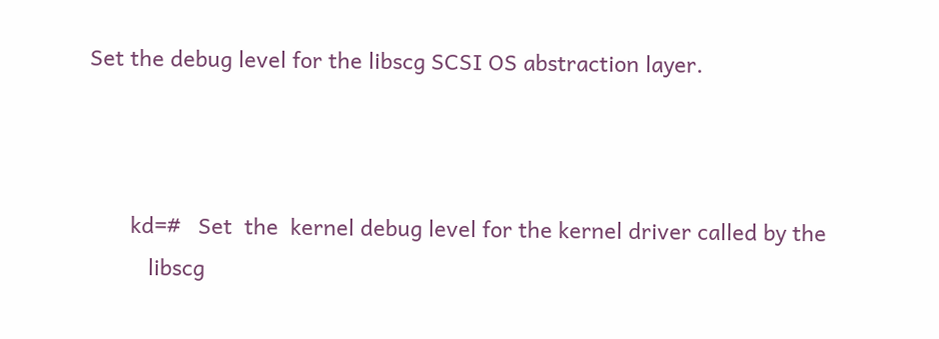Set the debug level for the libscg SCSI OS abstraction layer.



       kd=#   Set  the  kernel debug level for the kernel driver called by the
          libscg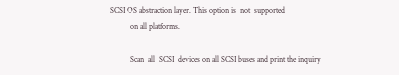SCSI OS abstraction layer. This option is  not  supported
          on all platforms.

          Scan  all  SCSI  devices on all SCSI buses and print the inquiry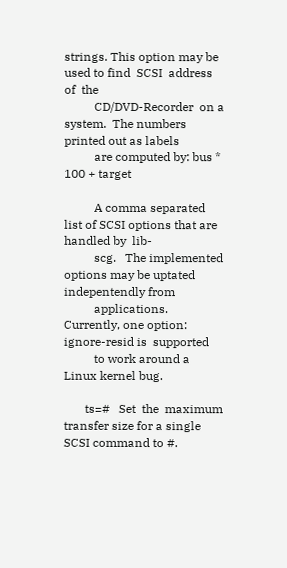strings. This option may be used to find  SCSI  address  of  the
          CD/DVD-Recorder  on a system.  The numbers printed out as labels
          are computed by: bus * 100 + target

          A comma separated list of SCSI options that are handled by  lib-
          scg.   The implemented options may be uptated indepentendly from
          applications.  Currently, one option: ignore-resid is  supported
          to work around a Linux kernel bug.

       ts=#   Set  the  maximum  transfer size for a single SCSI command to #.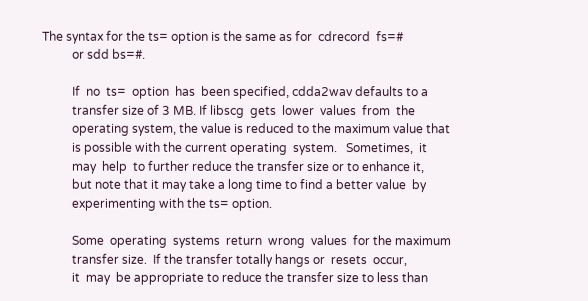The syntax for the ts= option is the same as for  cdrecord  fs=#
          or sdd bs=#.

          If  no  ts=  option  has  been specified, cdda2wav defaults to a
          transfer size of 3 MB. If libscg  gets  lower  values  from  the
          operating system, the value is reduced to the maximum value that
          is possible with the current operating  system.   Sometimes,  it
          may  help  to further reduce the transfer size or to enhance it,
          but note that it may take a long time to find a better value  by
          experimenting with the ts= option.

          Some  operating  systems  return  wrong  values  for the maximum
          transfer size.  If the transfer totally hangs or  resets  occur,
          it  may  be appropriate to reduce the transfer size to less than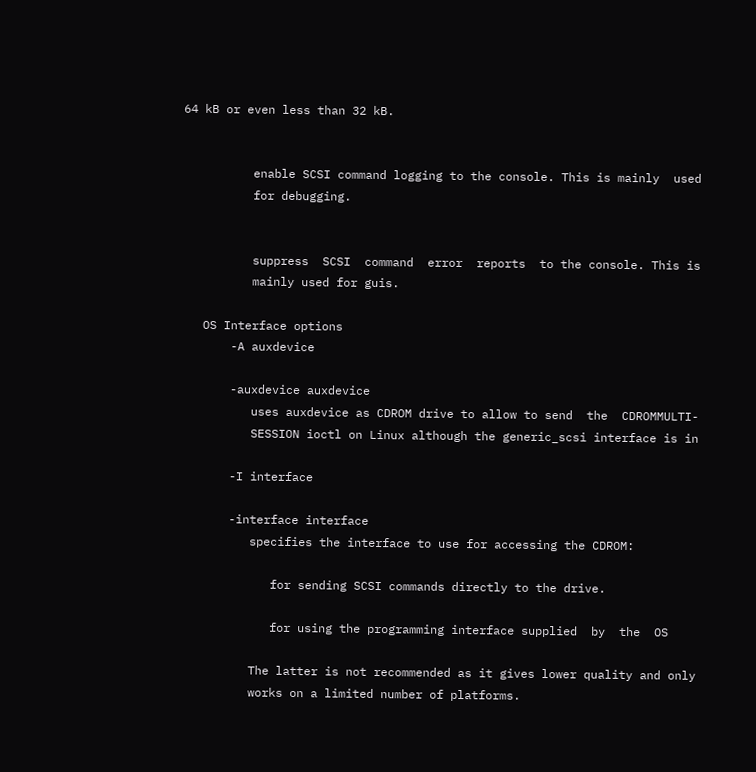64 kB or even less than 32 kB.


          enable SCSI command logging to the console. This is mainly  used
          for debugging.


          suppress  SCSI  command  error  reports  to the console. This is
          mainly used for guis.

   OS Interface options
       -A auxdevice

       -auxdevice auxdevice
          uses auxdevice as CDROM drive to allow to send  the  CDROMMULTI-
          SESSION ioctl on Linux although the generic_scsi interface is in

       -I interface

       -interface interface
          specifies the interface to use for accessing the CDROM:

             for sending SCSI commands directly to the drive.

             for using the programming interface supplied  by  the  OS

          The latter is not recommended as it gives lower quality and only
          works on a limited number of platforms.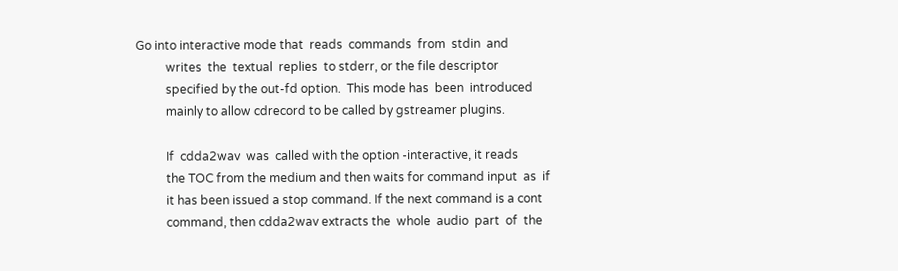Go into interactive mode that  reads  commands  from  stdin  and
          writes  the  textual  replies  to stderr, or the file descriptor
          specified by the out-fd option.  This mode has  been  introduced
          mainly to allow cdrecord to be called by gstreamer plugins.

          If  cdda2wav  was  called with the option -interactive, it reads
          the TOC from the medium and then waits for command input  as  if
          it has been issued a stop command. If the next command is a cont
          command, then cdda2wav extracts the  whole  audio  part  of  the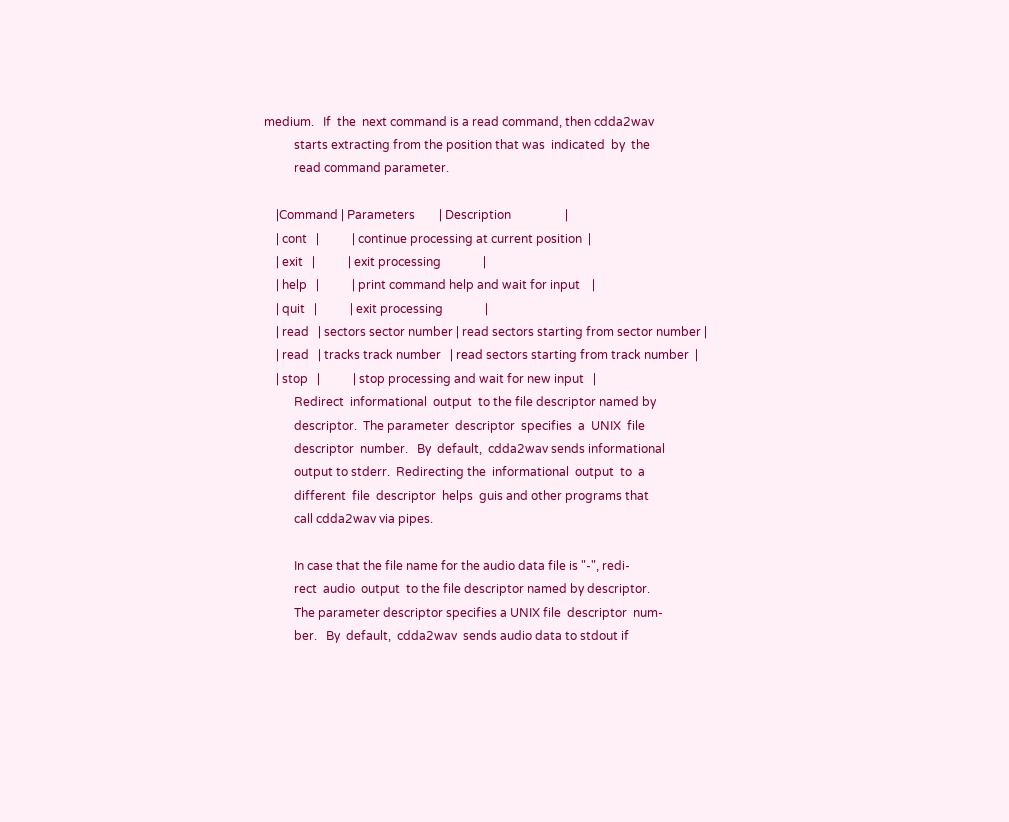medium.   If  the  next command is a read command, then cdda2wav
          starts extracting from the position that was  indicated  by  the
          read command parameter.

    |Command | Parameters        | Description                  |
    | cont   |           | continue processing at current position  |
    | exit   |           | exit processing              |
    | help   |           | print command help and wait for input    |
    | quit   |           | exit processing              |
    | read   | sectors sector number | read sectors starting from sector number |
    | read   | tracks track number   | read sectors starting from track number  |
    | stop   |           | stop processing and wait for new input   |
          Redirect  informational  output  to the file descriptor named by
          descriptor.  The parameter  descriptor  specifies  a  UNIX  file
          descriptor  number.   By  default,  cdda2wav sends informational
          output to stderr.  Redirecting the  informational  output  to  a
          different  file  descriptor  helps  guis and other programs that
          call cdda2wav via pipes.

          In case that the file name for the audio data file is "-", redi-
          rect  audio  output  to the file descriptor named by descriptor.
          The parameter descriptor specifies a UNIX file  descriptor  num-
          ber.   By  default,  cdda2wav  sends audio data to stdout if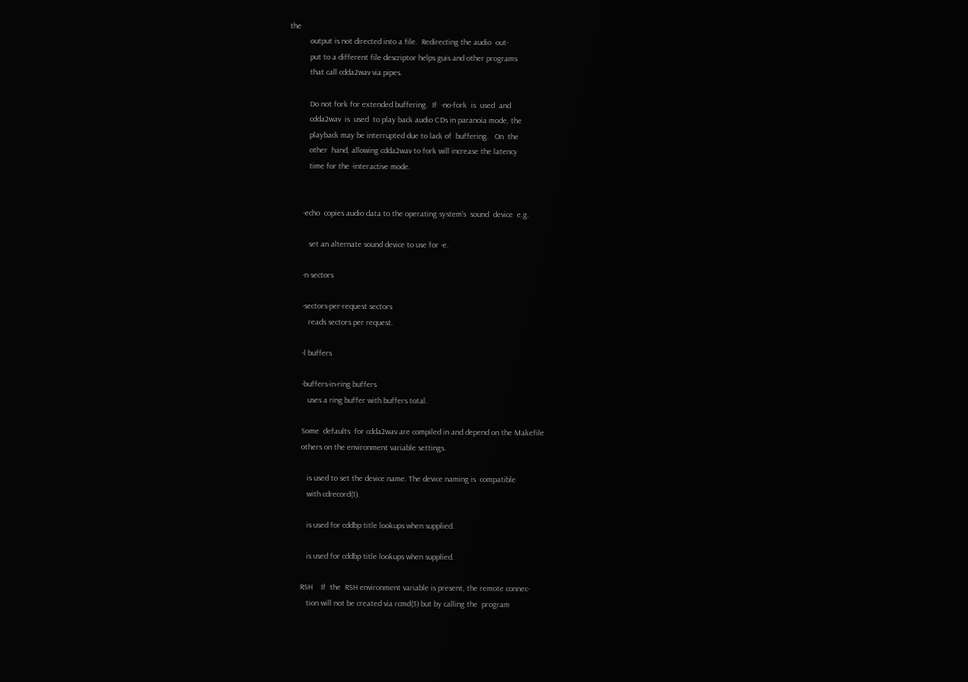the
          output is not directed into a file.  Redirecting the audio  out-
          put to a different file descriptor helps guis and other programs
          that call cdda2wav via pipes.

          Do not fork for extended buffering.  If  -no-fork  is  used  and
          cdda2wav  is  used  to play back audio CDs in paranoia mode, the
          playback may be interrupted due to lack of  buffering.   On  the
          other  hand, allowing cdda2wav to fork will increase the latency
          time for the -interactive mode.


       -echo  copies audio data to the operating system's  sound  device  e.g.

          set an alternate sound device to use for -e.

       -n sectors

       -sectors-per-request sectors
          reads sectors per request.

       -l buffers

       -buffers-in-ring buffers
          uses a ring buffer with buffers total.

       Some  defaults  for cdda2wav are compiled in and depend on the Makefile
       others on the environment variable settings.

          is used to set the device name. The device naming is  compatible
          with cdrecord(1).

          is used for cddbp title lookups when supplied.

          is used for cddbp title lookups when supplied.

       RSH    If  the  RSH environment variable is present, the remote connec-
          tion will not be created via rcmd(3) but by calling the  program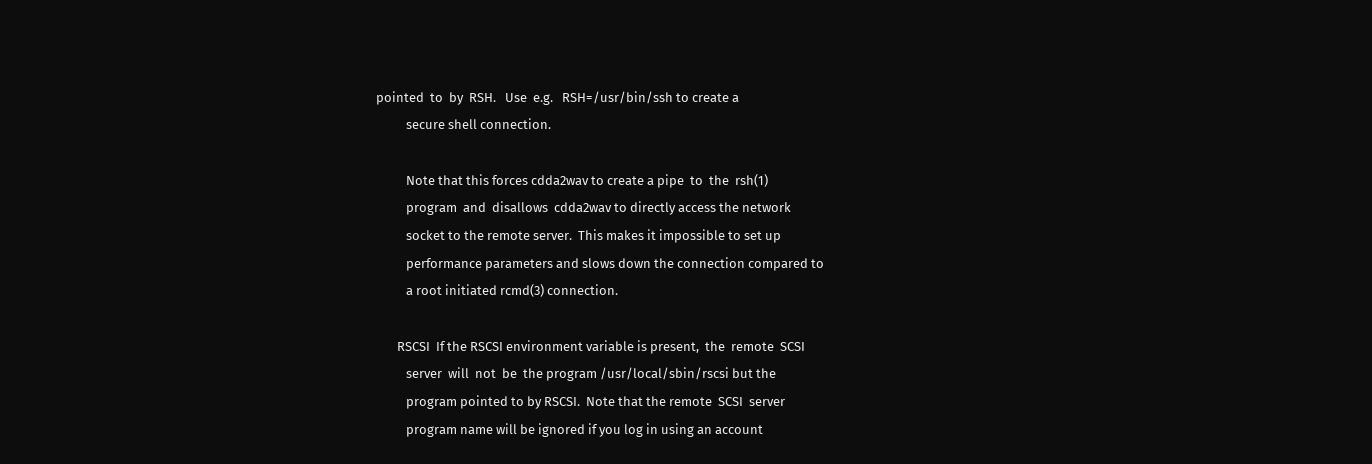pointed  to  by  RSH.   Use  e.g.   RSH=/usr/bin/ssh to create a
          secure shell connection.

          Note that this forces cdda2wav to create a pipe  to  the  rsh(1)
          program  and  disallows  cdda2wav to directly access the network
          socket to the remote server.  This makes it impossible to set up
          performance parameters and slows down the connection compared to
          a root initiated rcmd(3) connection.

       RSCSI  If the RSCSI environment variable is present,  the  remote  SCSI
          server  will  not  be  the program /usr/local/sbin/rscsi but the
          program pointed to by RSCSI.  Note that the remote  SCSI  server
          program name will be ignored if you log in using an account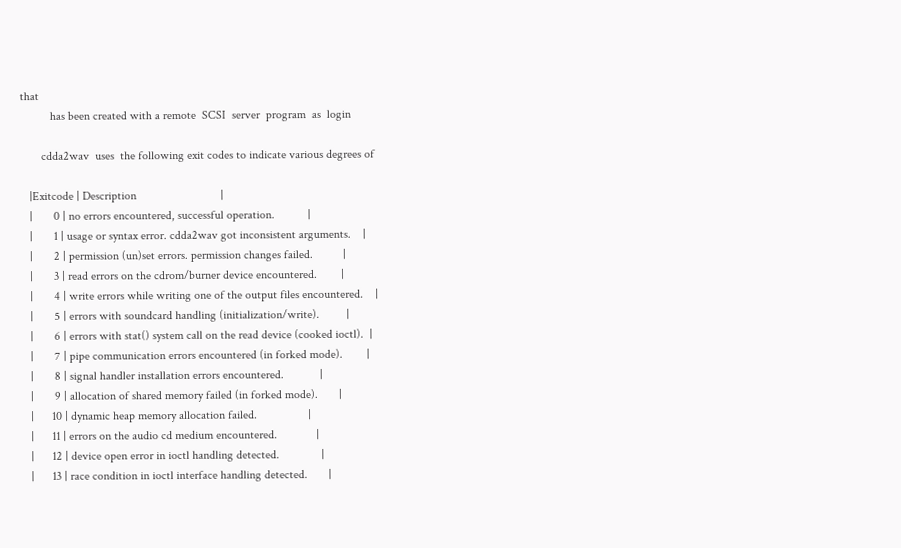that
          has been created with a remote  SCSI  server  program  as  login

       cdda2wav  uses  the following exit codes to indicate various degrees of

   |Exitcode | Description                            |
   |       0 | no errors encountered, successful operation.           |
   |       1 | usage or syntax error. cdda2wav got inconsistent arguments.    |
   |       2 | permission (un)set errors. permission changes failed.          |
   |       3 | read errors on the cdrom/burner device encountered.        |
   |       4 | write errors while writing one of the output files encountered.    |
   |       5 | errors with soundcard handling (initialization/write).         |
   |       6 | errors with stat() system call on the read device (cooked ioctl).  |
   |       7 | pipe communication errors encountered (in forked mode).        |
   |       8 | signal handler installation errors encountered.            |
   |       9 | allocation of shared memory failed (in forked mode).       |
   |      10 | dynamic heap memory allocation failed.                 |
   |      11 | errors on the audio cd medium encountered.             |
   |      12 | device open error in ioctl handling detected.              |
   |      13 | race condition in ioctl interface handling detected.       |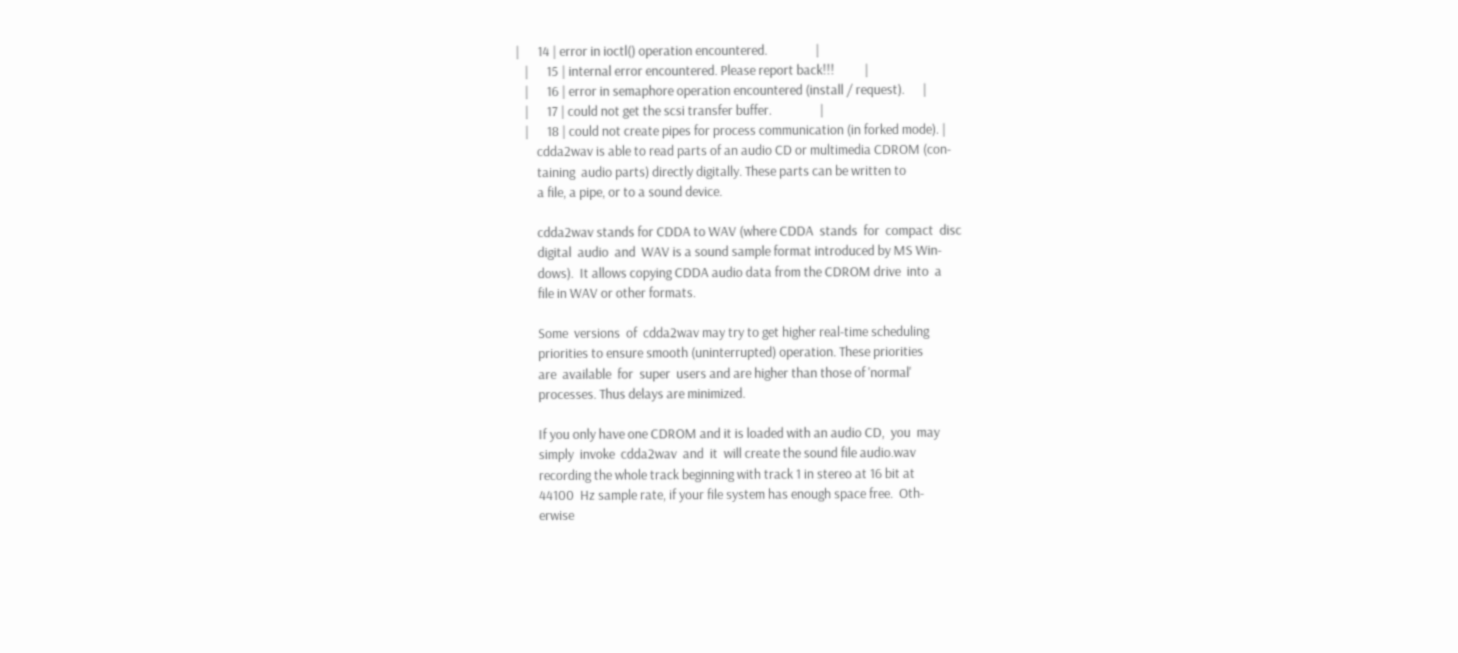|      14 | error in ioctl() operation encountered.                |
   |      15 | internal error encountered. Please report back!!!          |
   |      16 | error in semaphore operation encountered (install / request).      |
   |      17 | could not get the scsi transfer buffer.                |
   |      18 | could not create pipes for process communication (in forked mode). |
       cdda2wav is able to read parts of an audio CD or multimedia CDROM (con-
       taining  audio parts) directly digitally. These parts can be written to
       a file, a pipe, or to a sound device.

       cdda2wav stands for CDDA to WAV (where CDDA  stands  for  compact  disc
       digital  audio  and  WAV is a sound sample format introduced by MS Win-
       dows).  It allows copying CDDA audio data from the CDROM drive  into  a
       file in WAV or other formats.

       Some  versions  of  cdda2wav may try to get higher real-time scheduling
       priorities to ensure smooth (uninterrupted) operation. These priorities
       are  available  for  super  users and are higher than those of 'normal'
       processes. Thus delays are minimized.

       If you only have one CDROM and it is loaded with an audio CD,  you  may
       simply  invoke  cdda2wav  and  it  will create the sound file audio.wav
       recording the whole track beginning with track 1 in stereo at 16 bit at
       44100  Hz sample rate, if your file system has enough space free.  Oth-
       erwise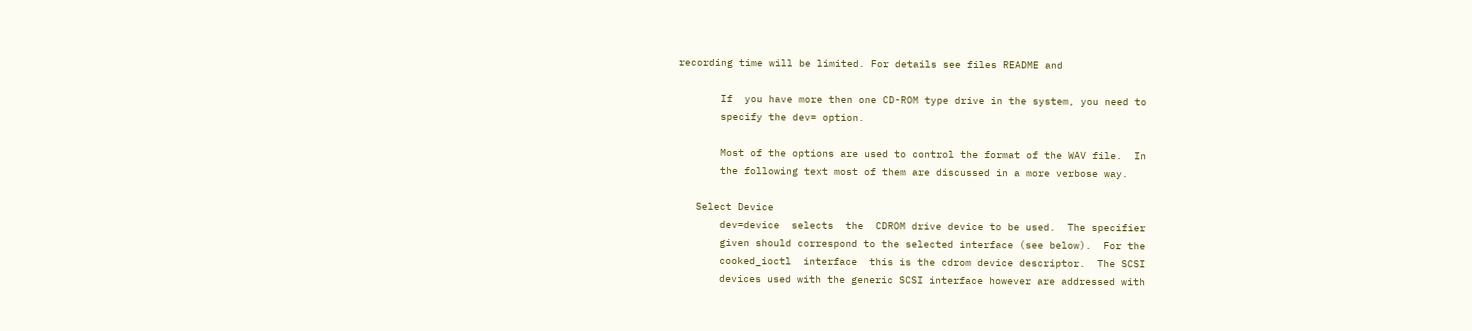recording time will be limited. For details see files README and

       If  you have more then one CD-ROM type drive in the system, you need to
       specify the dev= option.

       Most of the options are used to control the format of the WAV file.  In
       the following text most of them are discussed in a more verbose way.

   Select Device
       dev=device  selects  the  CDROM drive device to be used.  The specifier
       given should correspond to the selected interface (see below).  For the
       cooked_ioctl  interface  this is the cdrom device descriptor.  The SCSI
       devices used with the generic SCSI interface however are addressed with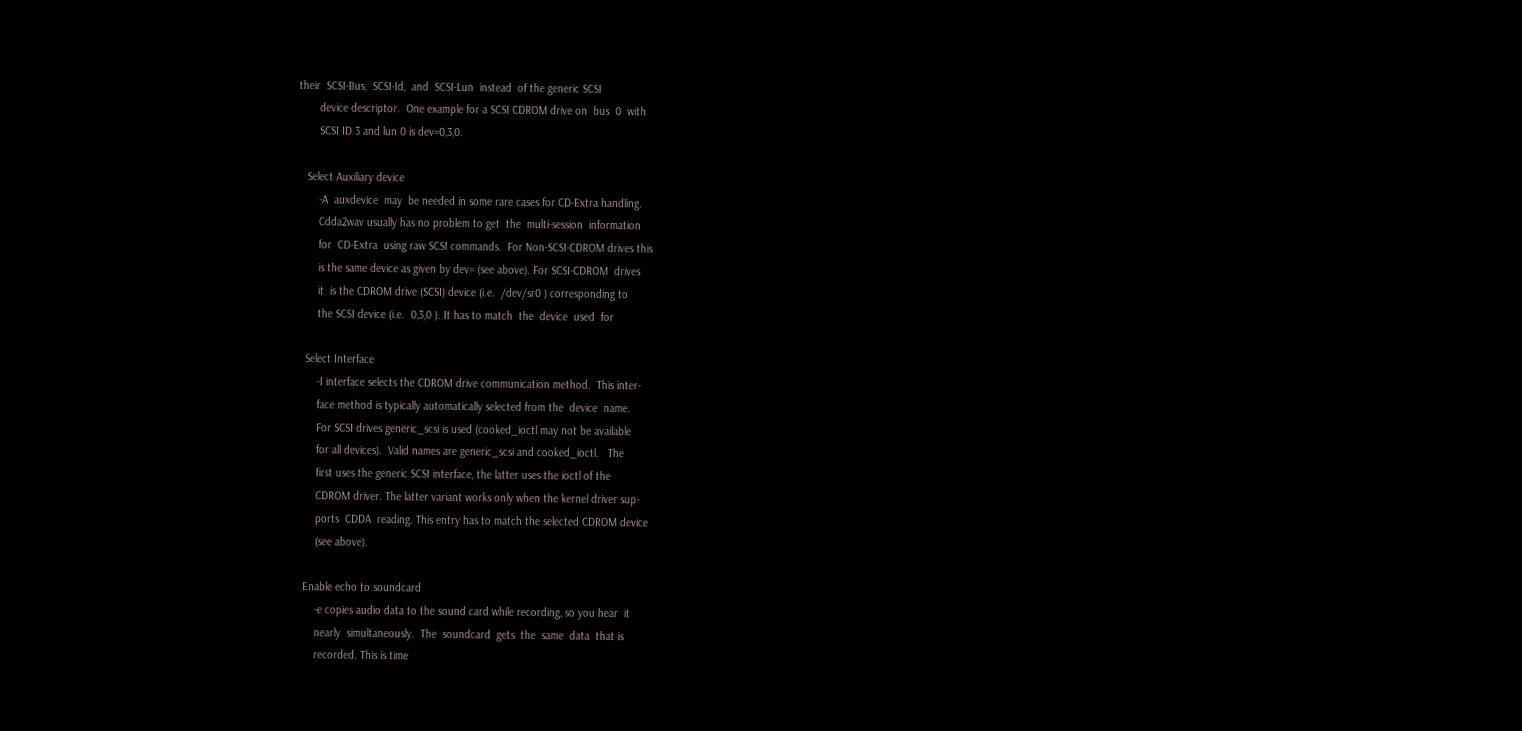their  SCSI-Bus,  SCSI-Id,  and  SCSI-Lun  instead  of the generic SCSI
       device descriptor.  One example for a SCSI CDROM drive on  bus  0  with
       SCSI ID 3 and lun 0 is dev=0,3,0.

   Select Auxiliary device
       -A  auxdevice  may  be needed in some rare cases for CD-Extra handling.
       Cdda2wav usually has no problem to get  the  multi-session  information
       for  CD-Extra  using raw SCSI commands.  For Non-SCSI-CDROM drives this
       is the same device as given by dev= (see above). For SCSI-CDROM  drives
       it  is the CDROM drive (SCSI) device (i.e.  /dev/sr0 ) corresponding to
       the SCSI device (i.e.  0,3,0 ). It has to match  the  device  used  for

   Select Interface
       -I interface selects the CDROM drive communication method.  This inter-
       face method is typically automatically selected from the  device  name.
       For SCSI drives generic_scsi is used (cooked_ioctl may not be available
       for all devices).  Valid names are generic_scsi and cooked_ioctl.   The
       first uses the generic SCSI interface, the latter uses the ioctl of the
       CDROM driver. The latter variant works only when the kernel driver sup-
       ports  CDDA  reading. This entry has to match the selected CDROM device
       (see above).

   Enable echo to soundcard
       -e copies audio data to the sound card while recording, so you hear  it
       nearly  simultaneously.  The  soundcard  gets  the  same  data  that is
       recorded. This is time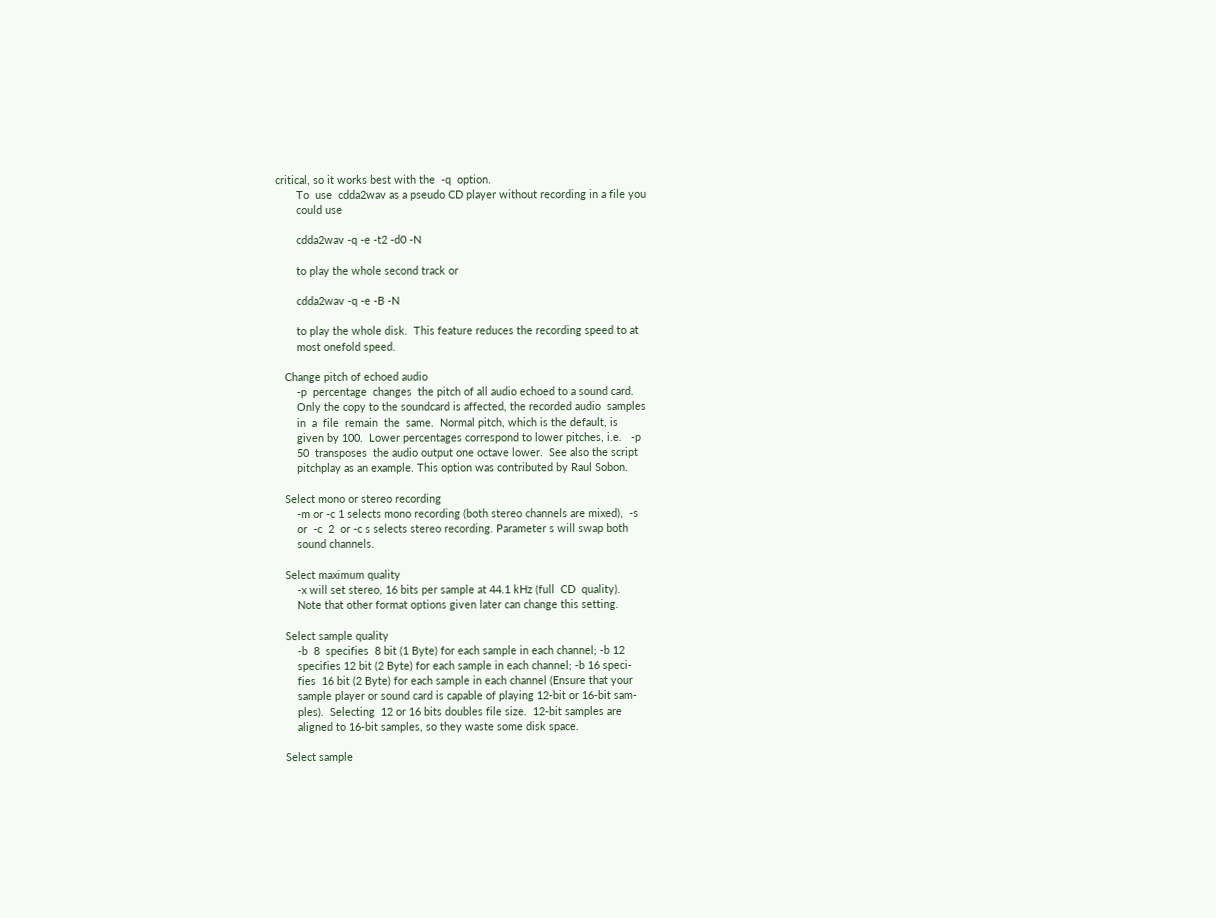critical, so it works best with the  -q  option.
       To  use  cdda2wav as a pseudo CD player without recording in a file you
       could use

       cdda2wav -q -e -t2 -d0 -N

       to play the whole second track or

       cdda2wav -q -e -B -N

       to play the whole disk.  This feature reduces the recording speed to at
       most onefold speed.

   Change pitch of echoed audio
       -p  percentage  changes  the pitch of all audio echoed to a sound card.
       Only the copy to the soundcard is affected, the recorded audio  samples
       in  a  file  remain  the  same.  Normal pitch, which is the default, is
       given by 100.  Lower percentages correspond to lower pitches, i.e.   -p
       50  transposes  the audio output one octave lower.  See also the script
       pitchplay as an example. This option was contributed by Raul Sobon.

   Select mono or stereo recording
       -m or -c 1 selects mono recording (both stereo channels are mixed),  -s
       or  -c  2  or -c s selects stereo recording. Parameter s will swap both
       sound channels.

   Select maximum quality
       -x will set stereo, 16 bits per sample at 44.1 kHz (full  CD  quality).
       Note that other format options given later can change this setting.

   Select sample quality
       -b  8  specifies  8 bit (1 Byte) for each sample in each channel; -b 12
       specifies 12 bit (2 Byte) for each sample in each channel; -b 16 speci-
       fies  16 bit (2 Byte) for each sample in each channel (Ensure that your
       sample player or sound card is capable of playing 12-bit or 16-bit sam-
       ples).  Selecting  12 or 16 bits doubles file size.  12-bit samples are
       aligned to 16-bit samples, so they waste some disk space.

   Select sample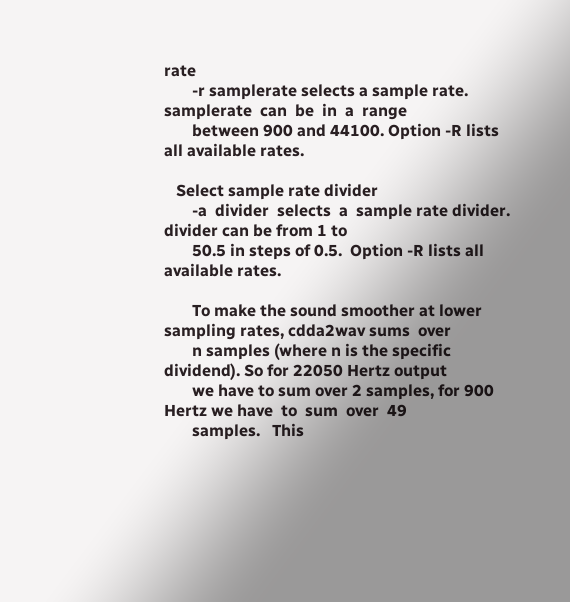rate
       -r samplerate selects a sample rate.  samplerate  can  be  in  a  range
       between 900 and 44100. Option -R lists all available rates.

   Select sample rate divider
       -a  divider  selects  a  sample rate divider.  divider can be from 1 to
       50.5 in steps of 0.5.  Option -R lists all available rates.

       To make the sound smoother at lower sampling rates, cdda2wav sums  over
       n samples (where n is the specific dividend). So for 22050 Hertz output
       we have to sum over 2 samples, for 900 Hertz we have  to  sum  over  49
       samples.   This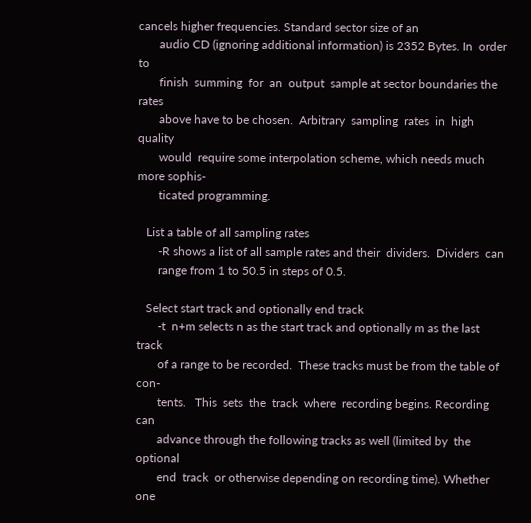cancels higher frequencies. Standard sector size of an
       audio CD (ignoring additional information) is 2352 Bytes. In  order  to
       finish  summing  for  an  output  sample at sector boundaries the rates
       above have to be chosen.  Arbitrary  sampling  rates  in  high  quality
       would  require some interpolation scheme, which needs much more sophis-
       ticated programming.

   List a table of all sampling rates
       -R shows a list of all sample rates and their  dividers.  Dividers  can
       range from 1 to 50.5 in steps of 0.5.

   Select start track and optionally end track
       -t  n+m selects n as the start track and optionally m as the last track
       of a range to be recorded.  These tracks must be from the table of con-
       tents.   This  sets  the  track  where  recording begins. Recording can
       advance through the following tracks as well (limited by  the  optional
       end  track  or otherwise depending on recording time). Whether one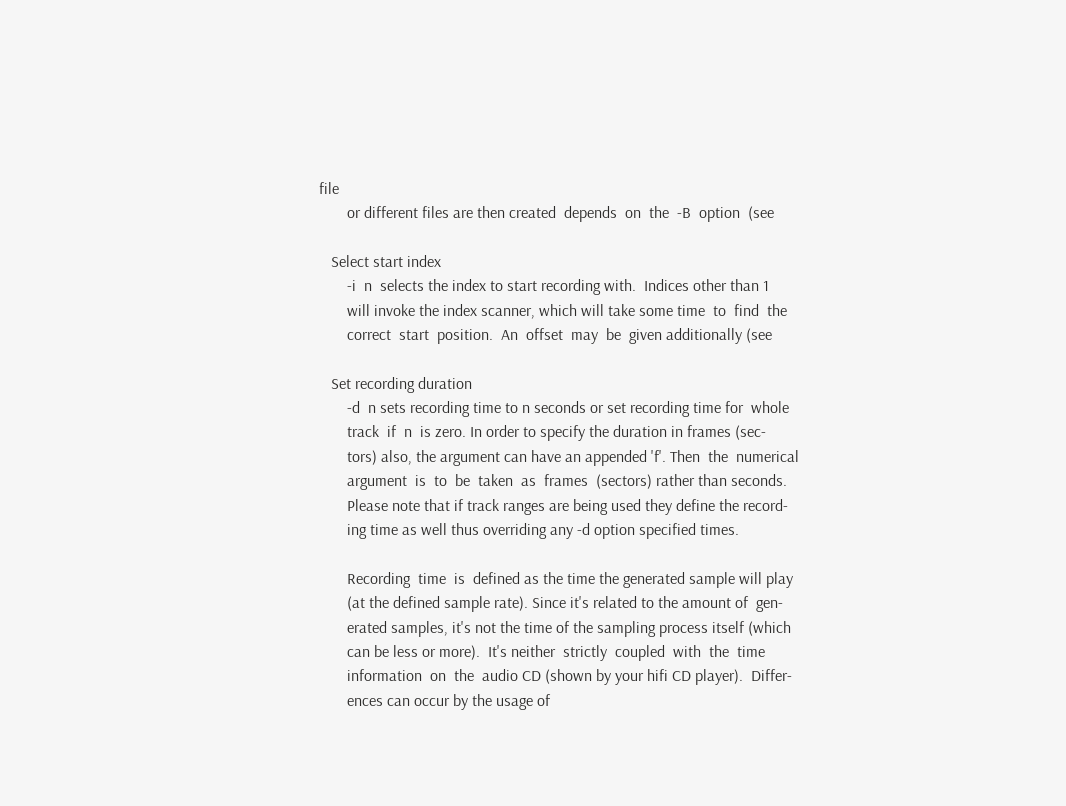file
       or different files are then created  depends  on  the  -B  option  (see

   Select start index
       -i  n  selects the index to start recording with.  Indices other than 1
       will invoke the index scanner, which will take some time  to  find  the
       correct  start  position.  An  offset  may  be  given additionally (see

   Set recording duration
       -d  n sets recording time to n seconds or set recording time for  whole
       track  if  n  is zero. In order to specify the duration in frames (sec-
       tors) also, the argument can have an appended 'f'. Then  the  numerical
       argument  is  to  be  taken  as  frames  (sectors) rather than seconds.
       Please note that if track ranges are being used they define the record-
       ing time as well thus overriding any -d option specified times.

       Recording  time  is  defined as the time the generated sample will play
       (at the defined sample rate). Since it's related to the amount of  gen-
       erated samples, it's not the time of the sampling process itself (which
       can be less or more).  It's neither  strictly  coupled  with  the  time
       information  on  the  audio CD (shown by your hifi CD player).  Differ-
       ences can occur by the usage of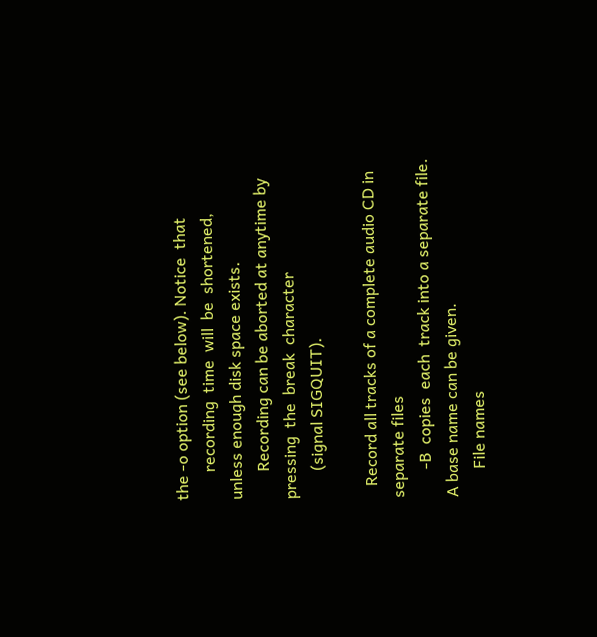the -o option (see below). Notice  that
       recording  time  will  be  shortened,  unless enough disk space exists.
       Recording can be aborted at anytime by  pressing  the  break  character
       (signal SIGQUIT).

   Record all tracks of a complete audio CD in separate files
       -B  copies  each  track into a separate file. A base name can be given.
       File names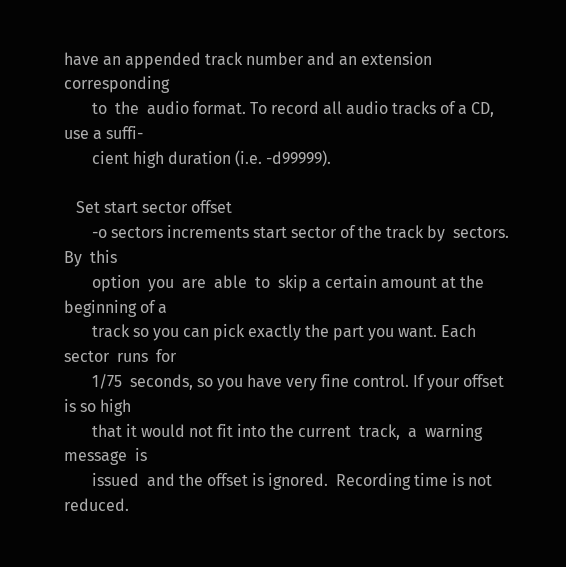have an appended track number and an extension corresponding
       to  the  audio format. To record all audio tracks of a CD, use a suffi-
       cient high duration (i.e. -d99999).

   Set start sector offset
       -o sectors increments start sector of the track by  sectors.   By  this
       option  you  are  able  to  skip a certain amount at the beginning of a
       track so you can pick exactly the part you want. Each sector  runs  for
       1/75  seconds, so you have very fine control. If your offset is so high
       that it would not fit into the current  track,  a  warning  message  is
       issued  and the offset is ignored.  Recording time is not reduced.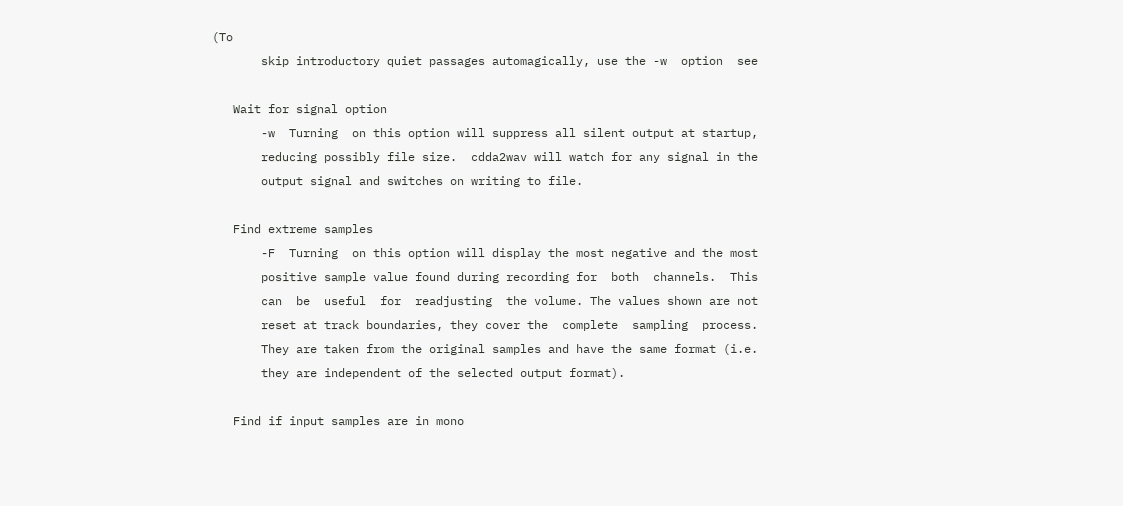(To
       skip introductory quiet passages automagically, use the -w  option  see

   Wait for signal option
       -w  Turning  on this option will suppress all silent output at startup,
       reducing possibly file size.  cdda2wav will watch for any signal in the
       output signal and switches on writing to file.

   Find extreme samples
       -F  Turning  on this option will display the most negative and the most
       positive sample value found during recording for  both  channels.  This
       can  be  useful  for  readjusting  the volume. The values shown are not
       reset at track boundaries, they cover the  complete  sampling  process.
       They are taken from the original samples and have the same format (i.e.
       they are independent of the selected output format).

   Find if input samples are in mono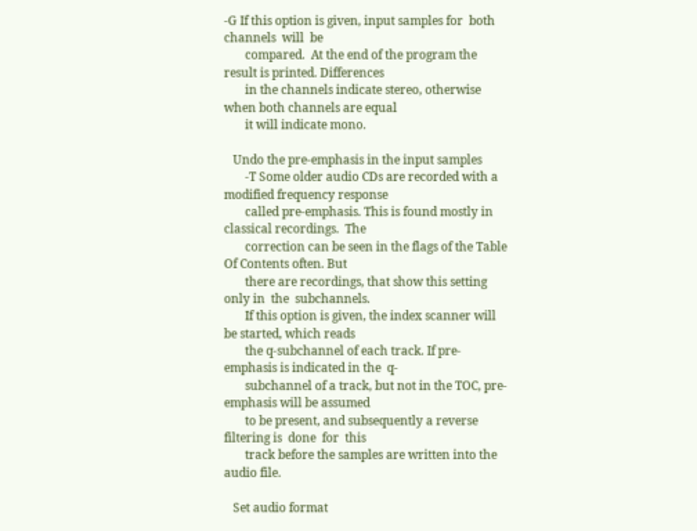-G If this option is given, input samples for  both  channels  will  be
       compared.  At the end of the program the result is printed. Differences
       in the channels indicate stereo, otherwise when both channels are equal
       it will indicate mono.

   Undo the pre-emphasis in the input samples
       -T Some older audio CDs are recorded with a modified frequency response
       called pre-emphasis. This is found mostly in classical recordings.  The
       correction can be seen in the flags of the Table Of Contents often. But
       there are recordings, that show this setting only in  the  subchannels.
       If this option is given, the index scanner will be started, which reads
       the q-subchannel of each track. If pre-emphasis is indicated in the  q-
       subchannel of a track, but not in the TOC, pre-emphasis will be assumed
       to be present, and subsequently a reverse filtering is  done  for  this
       track before the samples are written into the audio file.

   Set audio format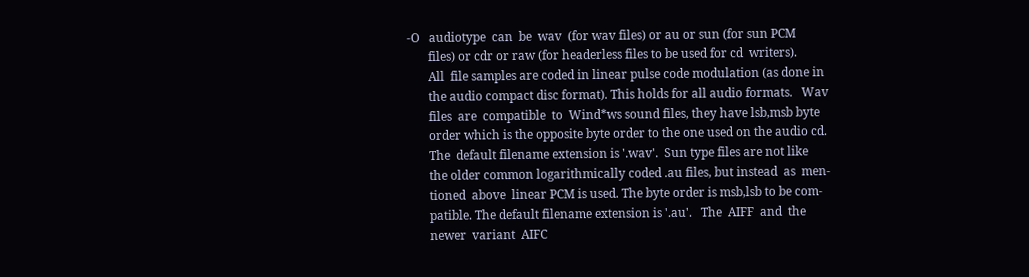-O   audiotype  can  be  wav  (for wav files) or au or sun (for sun PCM
       files) or cdr or raw (for headerless files to be used for cd  writers).
       All  file samples are coded in linear pulse code modulation (as done in
       the audio compact disc format). This holds for all audio formats.   Wav
       files  are  compatible  to  Wind*ws sound files, they have lsb,msb byte
       order which is the opposite byte order to the one used on the audio cd.
       The  default filename extension is '.wav'.  Sun type files are not like
       the older common logarithmically coded .au files, but instead  as  men-
       tioned  above  linear PCM is used. The byte order is msb,lsb to be com-
       patible. The default filename extension is '.au'.   The  AIFF  and  the
       newer  variant  AIFC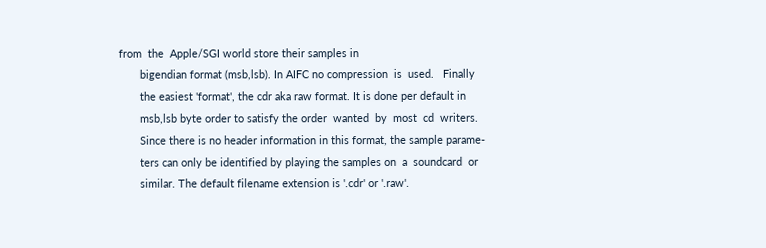from  the  Apple/SGI world store their samples in
       bigendian format (msb,lsb). In AIFC no compression  is  used.   Finally
       the easiest 'format', the cdr aka raw format. It is done per default in
       msb,lsb byte order to satisfy the order  wanted  by  most  cd  writers.
       Since there is no header information in this format, the sample parame-
       ters can only be identified by playing the samples on  a  soundcard  or
       similar. The default filename extension is '.cdr' or '.raw'.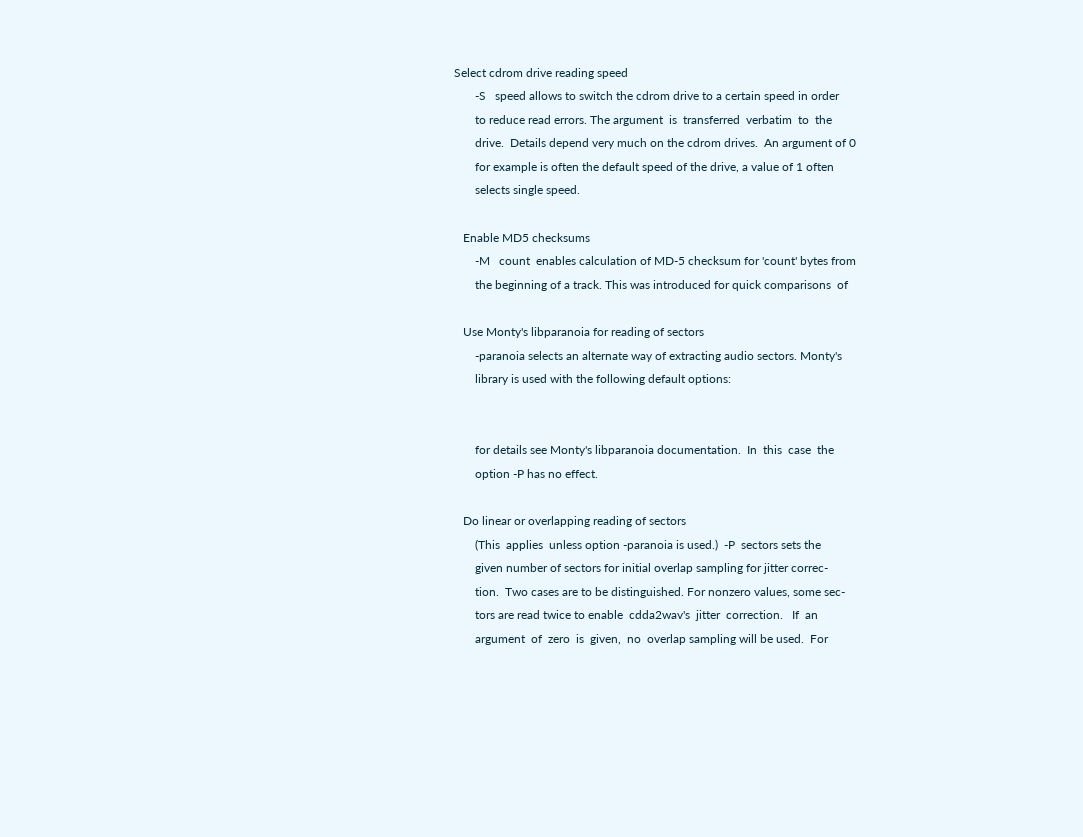Select cdrom drive reading speed
       -S   speed allows to switch the cdrom drive to a certain speed in order
       to reduce read errors. The argument  is  transferred  verbatim  to  the
       drive.  Details depend very much on the cdrom drives.  An argument of 0
       for example is often the default speed of the drive, a value of 1 often
       selects single speed.

   Enable MD5 checksums
       -M   count  enables calculation of MD-5 checksum for 'count' bytes from
       the beginning of a track. This was introduced for quick comparisons  of

   Use Monty's libparanoia for reading of sectors
       -paranoia selects an alternate way of extracting audio sectors. Monty's
       library is used with the following default options:


       for details see Monty's libparanoia documentation.  In  this  case  the
       option -P has no effect.

   Do linear or overlapping reading of sectors
       (This  applies  unless option -paranoia is used.)  -P  sectors sets the
       given number of sectors for initial overlap sampling for jitter correc-
       tion.  Two cases are to be distinguished. For nonzero values, some sec-
       tors are read twice to enable  cdda2wav's  jitter  correction.   If  an
       argument  of  zero  is  given,  no  overlap sampling will be used.  For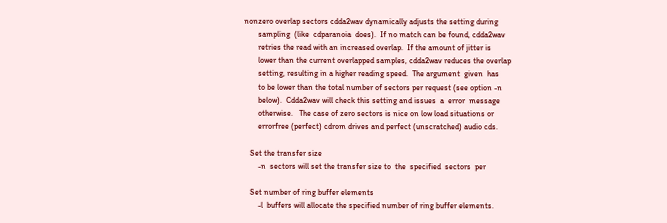nonzero overlap sectors cdda2wav dynamically adjusts the setting during
       sampling  (like  cdparanoia  does).  If no match can be found, cdda2wav
       retries the read with an increased overlap.  If the amount of jitter is
       lower than the current overlapped samples, cdda2wav reduces the overlap
       setting, resulting in a higher reading speed.  The argument  given  has
       to be lower than the total number of sectors per request (see option -n
       below).  Cdda2wav will check this setting and issues  a  error  message
       otherwise.   The case of zero sectors is nice on low load situations or
       errorfree (perfect) cdrom drives and perfect (unscratched) audio cds.

   Set the transfer size
       -n  sectors will set the transfer size to  the  specified  sectors  per

   Set number of ring buffer elements
       -l  buffers will allocate the specified number of ring buffer elements.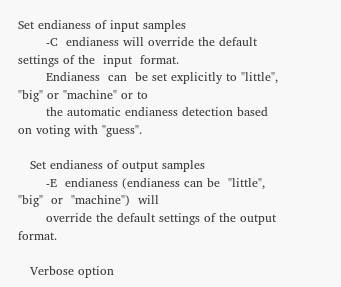Set endianess of input samples
       -C  endianess will override the default settings of the  input  format.
       Endianess  can  be set explicitly to "little", "big" or "machine" or to
       the automatic endianess detection based on voting with "guess".

   Set endianess of output samples
       -E  endianess (endianess can be  "little",  "big"  or  "machine")  will
       override the default settings of the output format.

   Verbose option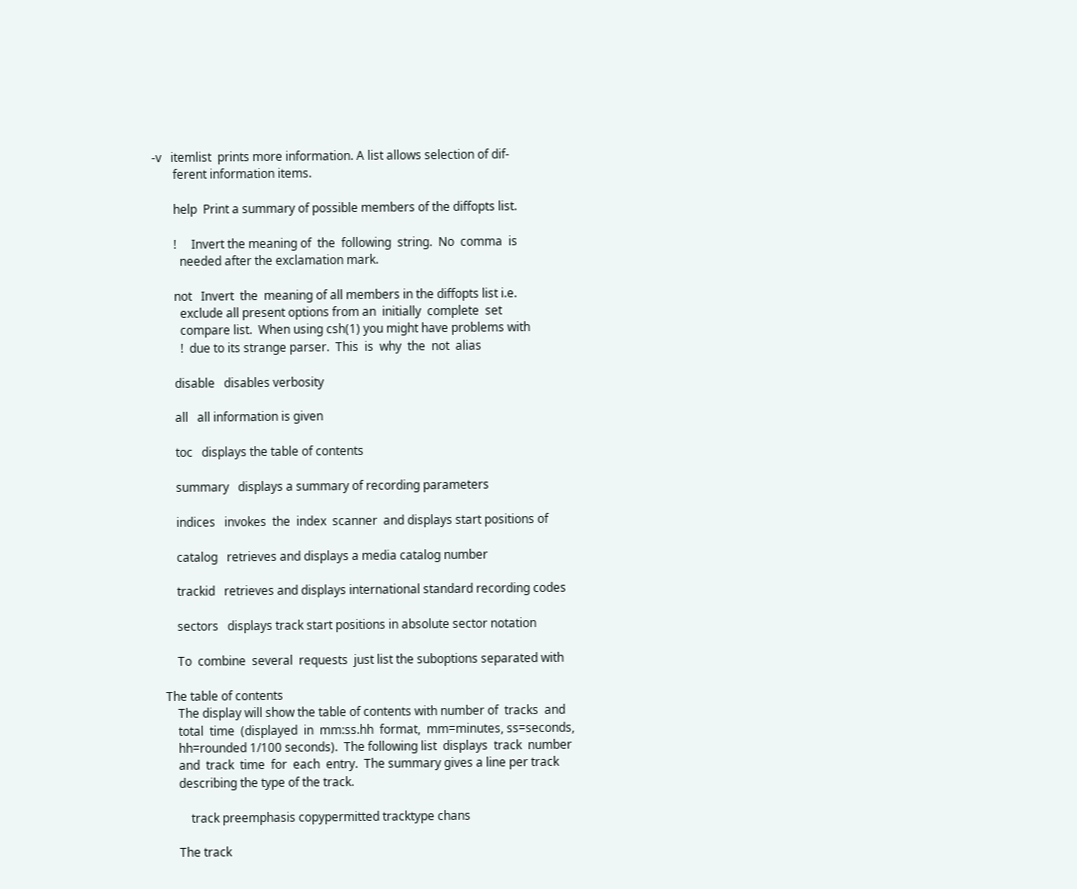-v   itemlist  prints more information. A list allows selection of dif-
       ferent information items.

       help  Print a summary of possible members of the diffopts list.

       !     Invert the meaning of  the  following  string.  No  comma  is
         needed after the exclamation mark.

       not   Invert  the  meaning of all members in the diffopts list i.e.
         exclude all present options from an  initially  complete  set
         compare list.  When using csh(1) you might have problems with
         !  due to its strange parser.  This  is  why  the  not  alias

       disable   disables verbosity

       all   all information is given

       toc   displays the table of contents

       summary   displays a summary of recording parameters

       indices   invokes  the  index  scanner  and displays start positions of

       catalog   retrieves and displays a media catalog number

       trackid   retrieves and displays international standard recording codes

       sectors   displays track start positions in absolute sector notation

       To  combine  several  requests  just list the suboptions separated with

   The table of contents
       The display will show the table of contents with number of  tracks  and
       total  time  (displayed  in  mm:ss.hh  format,  mm=minutes, ss=seconds,
       hh=rounded 1/100 seconds).  The following list  displays  track  number
       and  track  time  for  each  entry.  The summary gives a line per track
       describing the type of the track.

           track preemphasis copypermitted tracktype chans

       The track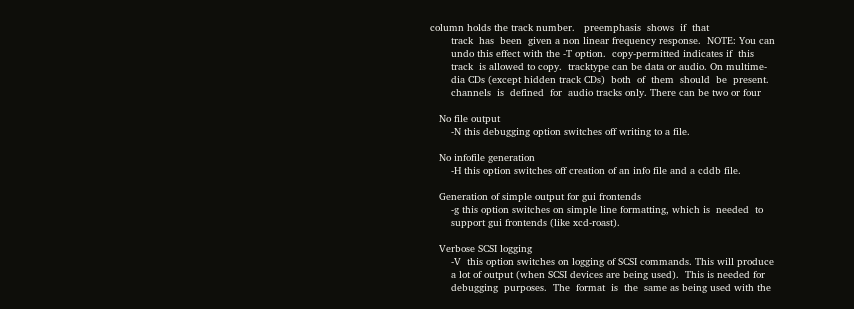column holds the track number.   preemphasis  shows  if  that
       track  has  been  given a non linear frequency response.  NOTE: You can
       undo this effect with the -T option.  copy-permitted indicates if  this
       track  is allowed to copy.  tracktype can be data or audio. On multime-
       dia CDs (except hidden track CDs)  both  of  them  should  be  present.
       channels  is  defined  for  audio tracks only. There can be two or four

   No file output
       -N this debugging option switches off writing to a file.

   No infofile generation
       -H this option switches off creation of an info file and a cddb file.

   Generation of simple output for gui frontends
       -g this option switches on simple line formatting, which is  needed  to
       support gui frontends (like xcd-roast).

   Verbose SCSI logging
       -V  this option switches on logging of SCSI commands. This will produce
       a lot of output (when SCSI devices are being used).  This is needed for
       debugging  purposes.  The  format  is  the  same as being used with the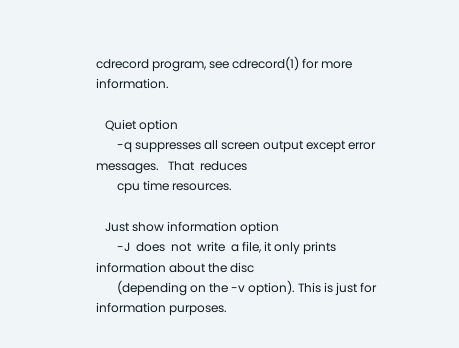cdrecord program, see cdrecord(1) for more information.

   Quiet option
       -q suppresses all screen output except error  messages.   That  reduces
       cpu time resources.

   Just show information option
       -J  does  not  write  a file, it only prints information about the disc
       (depending on the -v option). This is just for information purposes.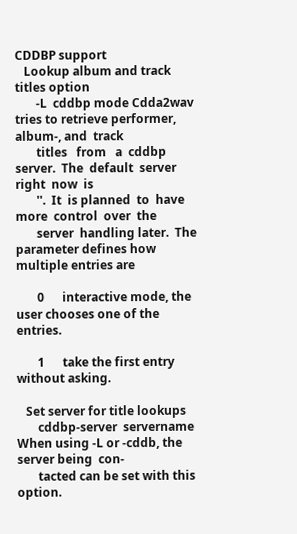CDDBP support
   Lookup album and track titles option
       -L  cddbp mode Cdda2wav tries to retrieve performer, album-, and  track
       titles   from   a  cddbp  server.  The  default  server  right  now  is
       ''.  It  is planned  to  have  more  control  over  the
       server  handling later.  The parameter defines how multiple entries are

       0      interactive mode, the user chooses one of the entries.

       1      take the first entry without asking.

   Set server for title lookups
       cddbp-server  servername When using -L or -cddb, the server being  con-
       tacted can be set with this option.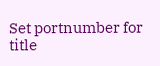Set portnumber for title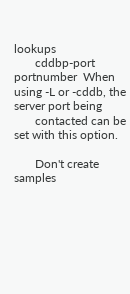lookups
       cddbp-port   portnumber  When  using -L or -cddb, the server port being
       contacted can be set with this option.

       Don't create samples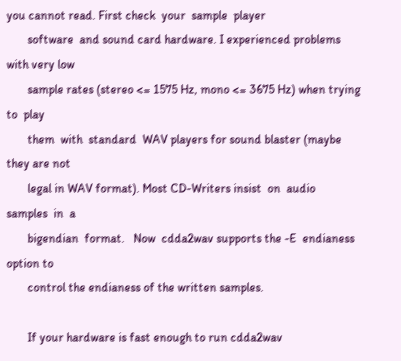you cannot read. First check  your  sample  player
       software  and sound card hardware. I experienced problems with very low
       sample rates (stereo <= 1575 Hz, mono <= 3675 Hz) when trying  to  play
       them  with  standard  WAV players for sound blaster (maybe they are not
       legal in WAV format). Most CD-Writers insist  on  audio  samples  in  a
       bigendian  format.   Now  cdda2wav supports the -E  endianess option to
       control the endianess of the written samples.

       If your hardware is fast enough to run cdda2wav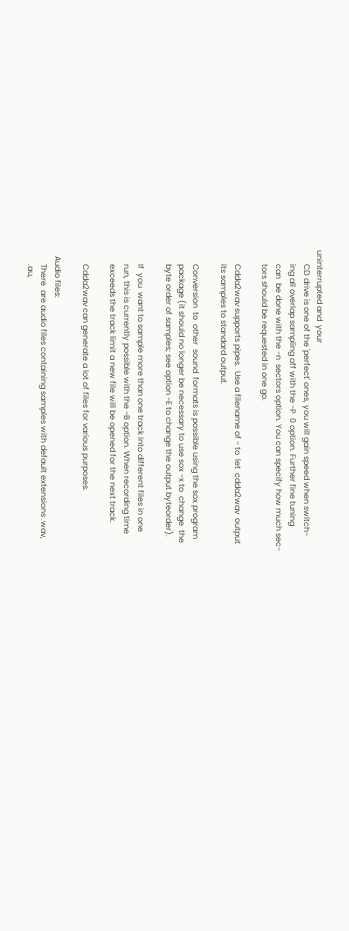uninterrupted and  your
       CD drive is one of the 'perfect' ones, you will gain speed when switch-
       ing all overlap sampling off with the -P  0 option. Further fine tuning
       can  be done with the -n  sectors option. You can specify how much sec-
       tors should be requested in one go.

       Cdda2wav supports pipes.  Use a filename of - to  let  cdda2wav  output
       its samples to standard output.

       Conversion  to  other  sound  formats is possible using the sox program
       package (it should no longer be necessary to use sox -x to  change  the
       byte order of samples; see option -E to change the output byteorder).

       If  you  want to sample more than one track into different files in one
       run, this is currently possible with the -B option. When recording time
       exceeds the track limit a new file will be opened for the next track.

       Cdda2wav can generate a lot of files for various purposes.

   Audio files:
       There  are audio files containing samples with default extensions .wav,
       .au,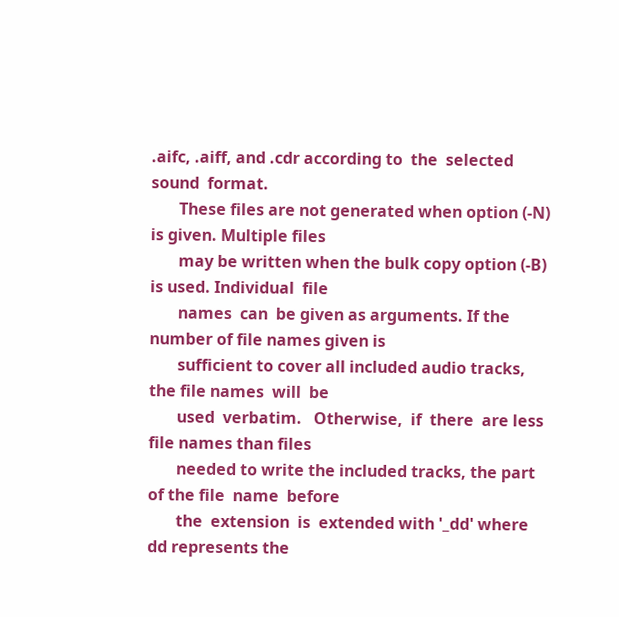.aifc, .aiff, and .cdr according to  the  selected  sound  format.
       These files are not generated when option (-N) is given. Multiple files
       may be written when the bulk copy option (-B) is used. Individual  file
       names  can  be given as arguments. If the number of file names given is
       sufficient to cover all included audio tracks, the file names  will  be
       used  verbatim.   Otherwise,  if  there  are less file names than files
       needed to write the included tracks, the part of the file  name  before
       the  extension  is  extended with '_dd' where dd represents the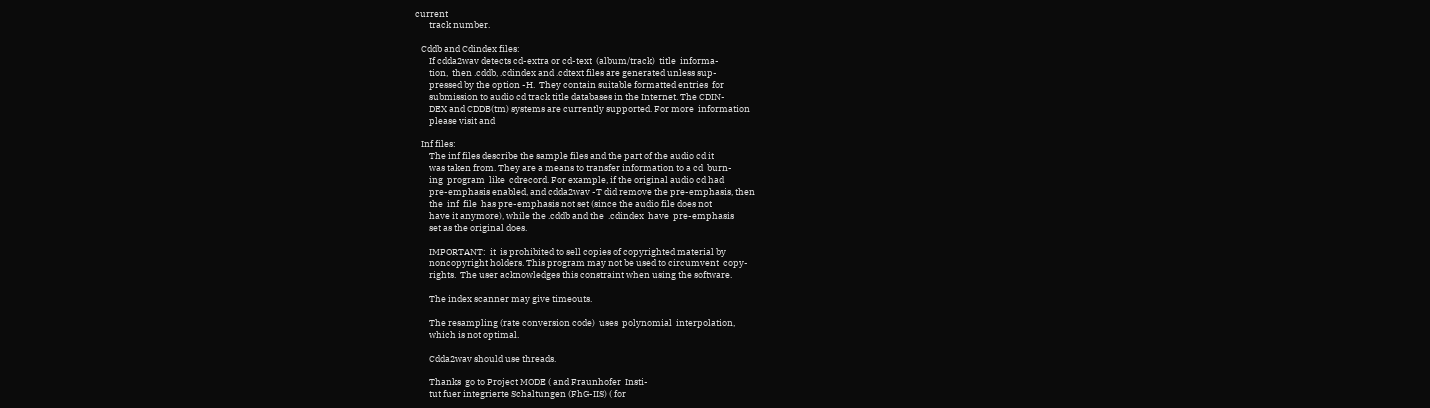current
       track number.

   Cddb and Cdindex files:
       If cdda2wav detects cd-extra or cd-text  (album/track)  title  informa-
       tion,  then .cddb, .cdindex and .cdtext files are generated unless sup-
       pressed by the option -H.  They contain suitable formatted entries  for
       submission to audio cd track title databases in the Internet. The CDIN-
       DEX and CDDB(tm) systems are currently supported. For more  information
       please visit and

   Inf files:
       The inf files describe the sample files and the part of the audio cd it
       was taken from. They are a means to transfer information to a cd  burn-
       ing  program  like  cdrecord. For example, if the original audio cd had
       pre-emphasis enabled, and cdda2wav -T did remove the pre-emphasis, then
       the  inf  file  has pre-emphasis not set (since the audio file does not
       have it anymore), while the .cddb and the  .cdindex  have  pre-emphasis
       set as the original does.

       IMPORTANT:  it  is prohibited to sell copies of copyrighted material by
       noncopyright holders. This program may not be used to circumvent  copy-
       rights.  The user acknowledges this constraint when using the software.

       The index scanner may give timeouts.

       The resampling (rate conversion code)  uses  polynomial  interpolation,
       which is not optimal.

       Cdda2wav should use threads.

       Thanks  go to Project MODE ( and Fraunhofer  Insti-
       tut fuer integrierte Schaltungen (FhG-IIS) ( for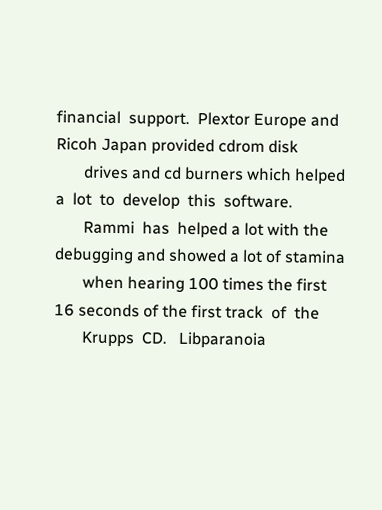financial  support.  Plextor Europe and Ricoh Japan provided cdrom disk
       drives and cd burners which helped a  lot  to  develop  this  software.
       Rammi  has  helped a lot with the debugging and showed a lot of stamina
       when hearing 100 times the first 16 seconds of the first track  of  the
       Krupps  CD.   Libparanoia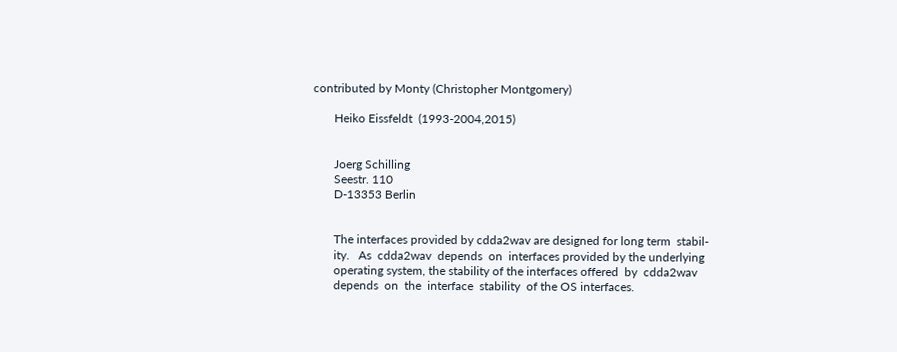contributed by Monty (Christopher Montgomery)

       Heiko Eissfeldt  (1993-2004,2015)


       Joerg Schilling
       Seestr. 110
       D-13353 Berlin


       The interfaces provided by cdda2wav are designed for long term  stabil-
       ity.   As  cdda2wav  depends  on  interfaces provided by the underlying
       operating system, the stability of the interfaces offered  by  cdda2wav
       depends  on  the  interface  stability  of the OS interfaces.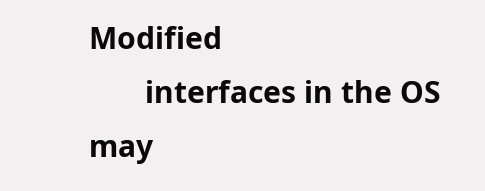Modified
       interfaces in the OS may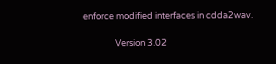enforce modified interfaces in cdda2wav.

                Version 3.02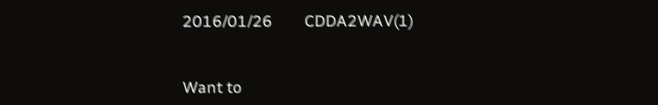2016/01/26        CDDA2WAV(1)


Want to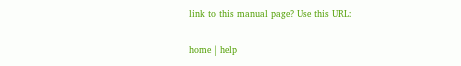link to this manual page? Use this URL:

home | help